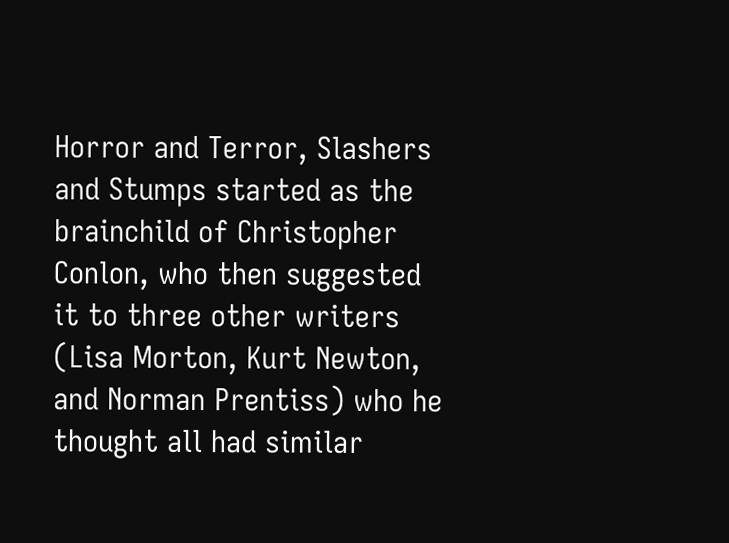Horror and Terror, Slashers and Stumps started as the brainchild of Christopher Conlon, who then suggested it to three other writers (Lisa Morton, Kurt Newton, and Norman Prentiss) who he thought all had similar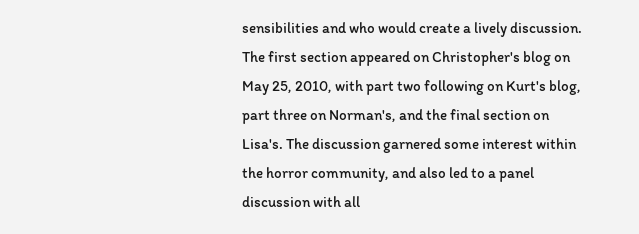sensibilities and who would create a lively discussion. The first section appeared on Christopher's blog on May 25, 2010, with part two following on Kurt's blog, part three on Norman's, and the final section on Lisa's. The discussion garnered some interest within the horror community, and also led to a panel discussion with all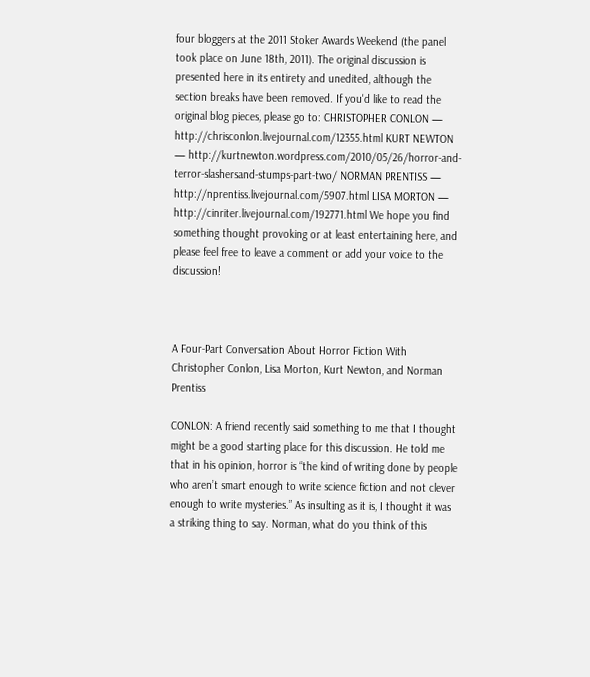four bloggers at the 2011 Stoker Awards Weekend (the panel took place on June 18th, 2011). The original discussion is presented here in its entirety and unedited, although the section breaks have been removed. If you'd like to read the original blog pieces, please go to: CHRISTOPHER CONLON — http://chrisconlon.livejournal.com/12355.html KURT NEWTON — http://kurtnewton.wordpress.com/2010/05/26/horror-and-terror-slashersand-stumps-part-two/ NORMAN PRENTISS — http://nprentiss.livejournal.com/5907.html LISA MORTON — http://cinriter.livejournal.com/192771.html We hope you find something thought provoking or at least entertaining here, and please feel free to leave a comment or add your voice to the discussion!



A Four-Part Conversation About Horror Fiction With Christopher Conlon, Lisa Morton, Kurt Newton, and Norman Prentiss

CONLON: A friend recently said something to me that I thought might be a good starting place for this discussion. He told me that in his opinion, horror is “the kind of writing done by people who aren’t smart enough to write science fiction and not clever enough to write mysteries.” As insulting as it is, I thought it was a striking thing to say. Norman, what do you think of this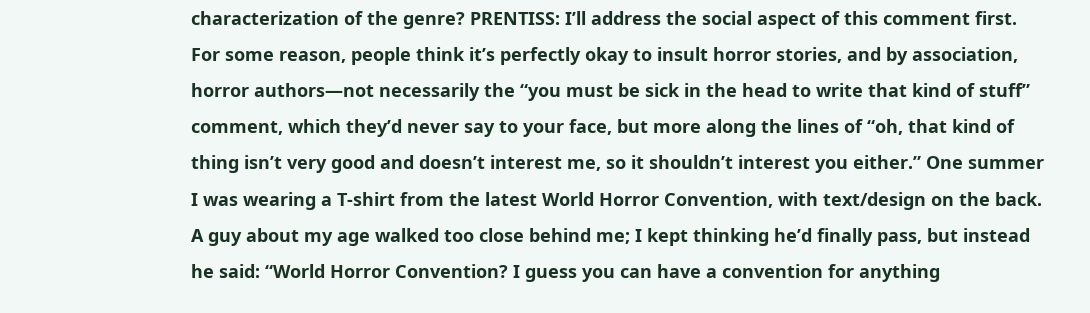characterization of the genre? PRENTISS: I’ll address the social aspect of this comment first. For some reason, people think it’s perfectly okay to insult horror stories, and by association, horror authors—not necessarily the “you must be sick in the head to write that kind of stuff” comment, which they’d never say to your face, but more along the lines of “oh, that kind of thing isn’t very good and doesn’t interest me, so it shouldn’t interest you either.” One summer I was wearing a T-shirt from the latest World Horror Convention, with text/design on the back. A guy about my age walked too close behind me; I kept thinking he’d finally pass, but instead he said: “World Horror Convention? I guess you can have a convention for anything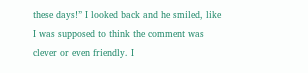these days!” I looked back and he smiled, like I was supposed to think the comment was clever or even friendly. I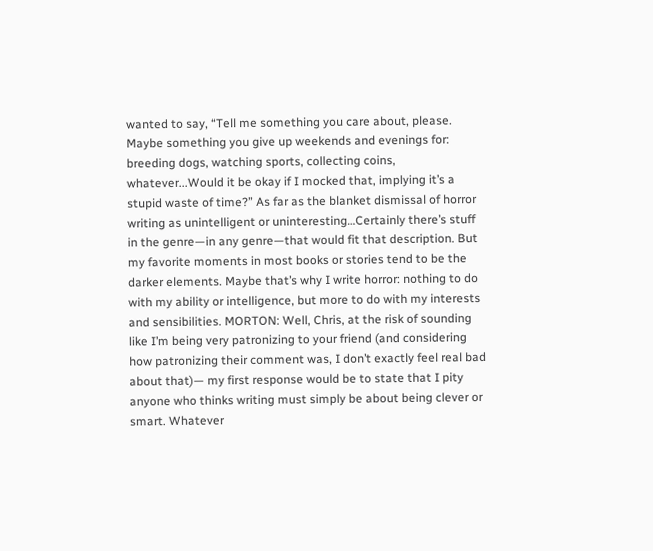wanted to say, “Tell me something you care about, please. Maybe something you give up weekends and evenings for: breeding dogs, watching sports, collecting coins, whatever...Would it be okay if I mocked that, implying it’s a stupid waste of time?” As far as the blanket dismissal of horror writing as unintelligent or uninteresting…Certainly there’s stuff in the genre—in any genre—that would fit that description. But my favorite moments in most books or stories tend to be the darker elements. Maybe that’s why I write horror: nothing to do with my ability or intelligence, but more to do with my interests and sensibilities. MORTON: Well, Chris, at the risk of sounding like I’m being very patronizing to your friend (and considering how patronizing their comment was, I don’t exactly feel real bad about that)— my first response would be to state that I pity anyone who thinks writing must simply be about being clever or smart. Whatever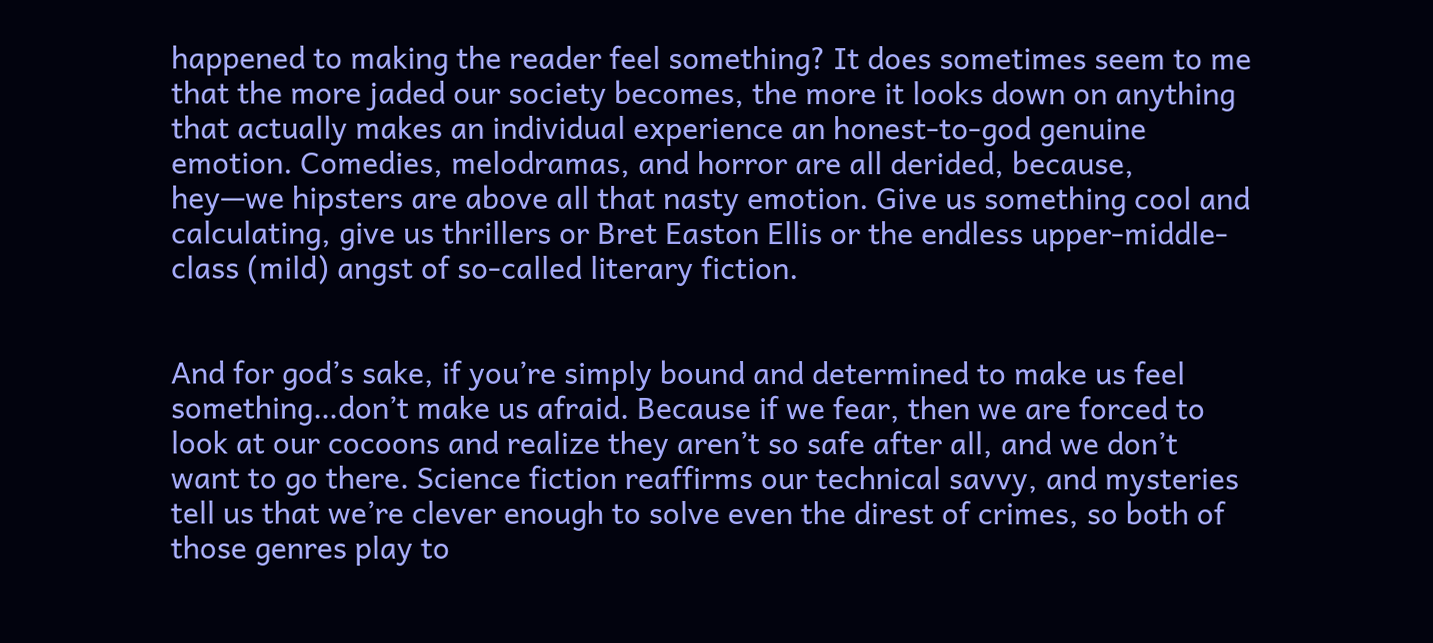happened to making the reader feel something? It does sometimes seem to me that the more jaded our society becomes, the more it looks down on anything that actually makes an individual experience an honest-to-god genuine emotion. Comedies, melodramas, and horror are all derided, because, hey—we hipsters are above all that nasty emotion. Give us something cool and calculating, give us thrillers or Bret Easton Ellis or the endless upper-middle-class (mild) angst of so-called literary fiction.


And for god’s sake, if you’re simply bound and determined to make us feel something…don’t make us afraid. Because if we fear, then we are forced to look at our cocoons and realize they aren’t so safe after all, and we don’t want to go there. Science fiction reaffirms our technical savvy, and mysteries tell us that we’re clever enough to solve even the direst of crimes, so both of those genres play to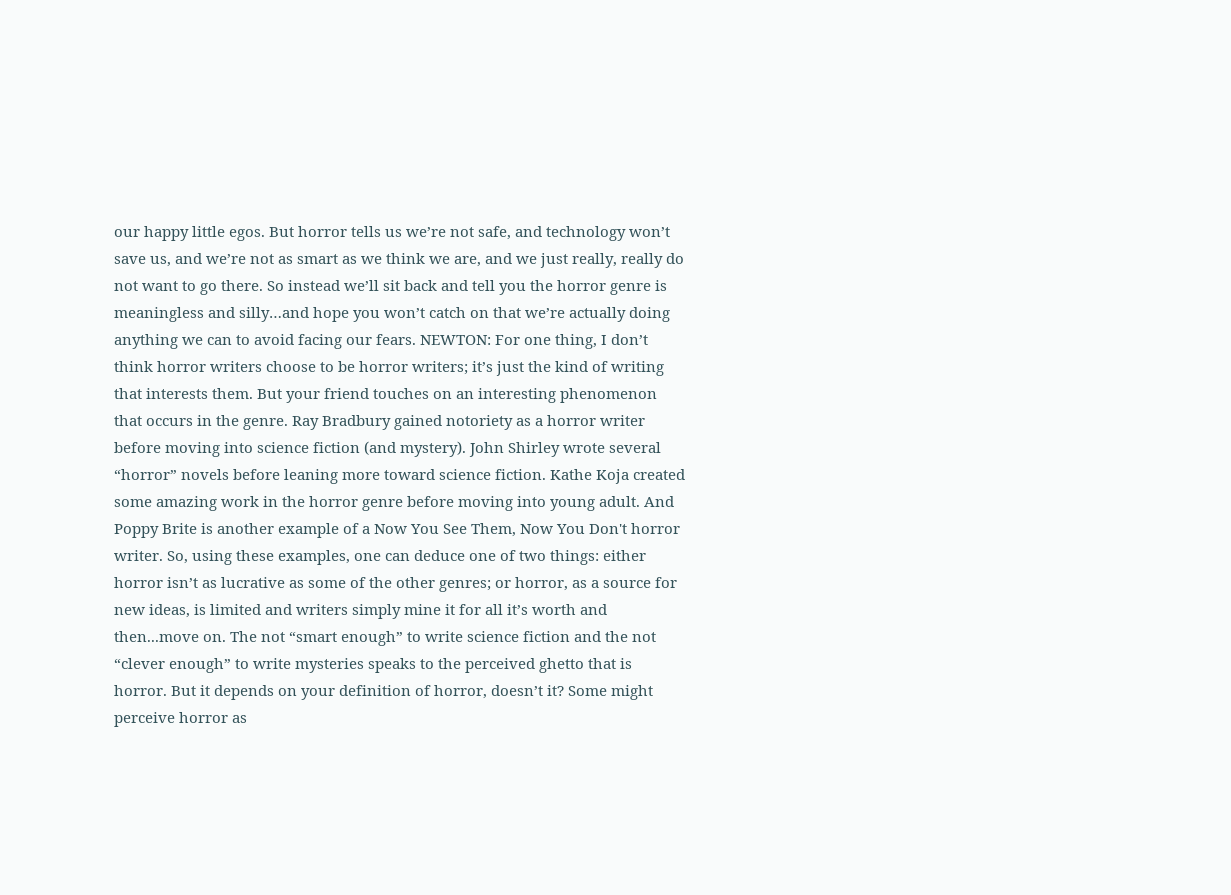our happy little egos. But horror tells us we’re not safe, and technology won’t save us, and we’re not as smart as we think we are, and we just really, really do not want to go there. So instead we’ll sit back and tell you the horror genre is meaningless and silly…and hope you won’t catch on that we’re actually doing anything we can to avoid facing our fears. NEWTON: For one thing, I don’t think horror writers choose to be horror writers; it’s just the kind of writing that interests them. But your friend touches on an interesting phenomenon that occurs in the genre. Ray Bradbury gained notoriety as a horror writer before moving into science fiction (and mystery). John Shirley wrote several “horror” novels before leaning more toward science fiction. Kathe Koja created some amazing work in the horror genre before moving into young adult. And Poppy Brite is another example of a Now You See Them, Now You Don't horror writer. So, using these examples, one can deduce one of two things: either horror isn’t as lucrative as some of the other genres; or horror, as a source for new ideas, is limited and writers simply mine it for all it’s worth and then...move on. The not “smart enough” to write science fiction and the not “clever enough” to write mysteries speaks to the perceived ghetto that is horror. But it depends on your definition of horror, doesn’t it? Some might perceive horror as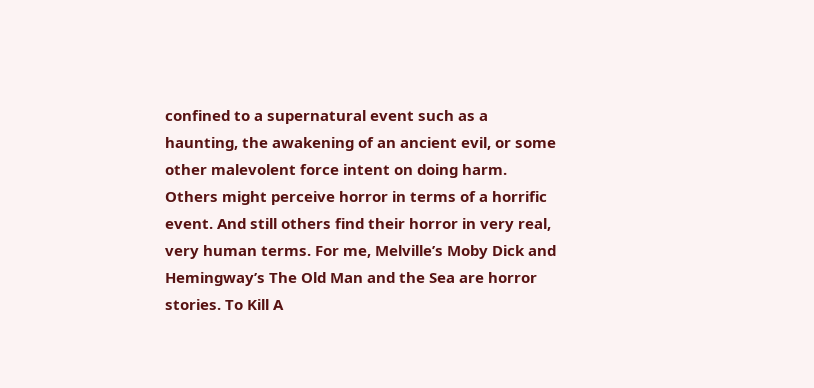confined to a supernatural event such as a haunting, the awakening of an ancient evil, or some other malevolent force intent on doing harm. Others might perceive horror in terms of a horrific event. And still others find their horror in very real, very human terms. For me, Melville’s Moby Dick and Hemingway’s The Old Man and the Sea are horror stories. To Kill A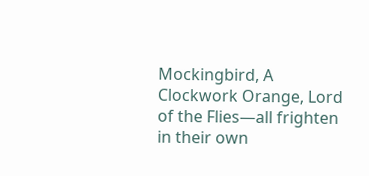Mockingbird, A Clockwork Orange, Lord of the Flies—all frighten in their own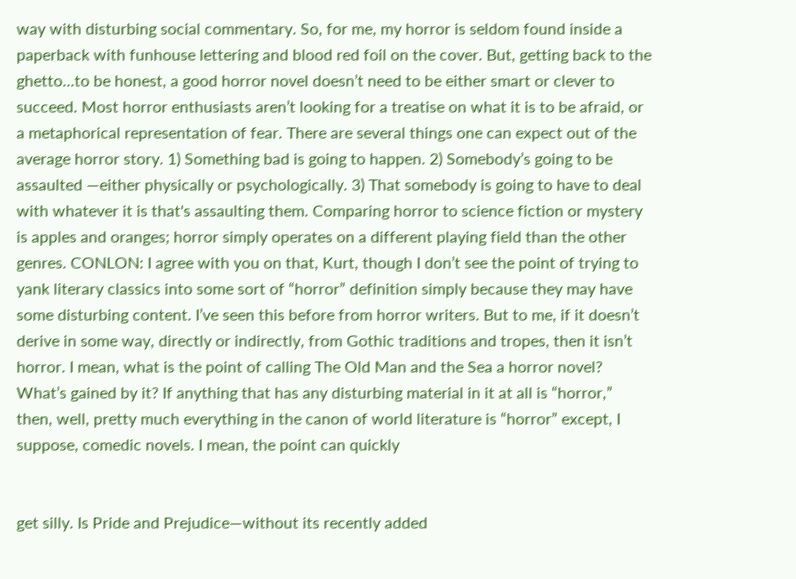way with disturbing social commentary. So, for me, my horror is seldom found inside a paperback with funhouse lettering and blood red foil on the cover. But, getting back to the ghetto...to be honest, a good horror novel doesn’t need to be either smart or clever to succeed. Most horror enthusiasts aren’t looking for a treatise on what it is to be afraid, or a metaphorical representation of fear. There are several things one can expect out of the average horror story. 1) Something bad is going to happen. 2) Somebody’s going to be assaulted —either physically or psychologically. 3) That somebody is going to have to deal with whatever it is that's assaulting them. Comparing horror to science fiction or mystery is apples and oranges; horror simply operates on a different playing field than the other genres. CONLON: I agree with you on that, Kurt, though I don’t see the point of trying to yank literary classics into some sort of “horror” definition simply because they may have some disturbing content. I’ve seen this before from horror writers. But to me, if it doesn’t derive in some way, directly or indirectly, from Gothic traditions and tropes, then it isn’t horror. I mean, what is the point of calling The Old Man and the Sea a horror novel? What’s gained by it? If anything that has any disturbing material in it at all is “horror,” then, well, pretty much everything in the canon of world literature is “horror” except, I suppose, comedic novels. I mean, the point can quickly


get silly. Is Pride and Prejudice—without its recently added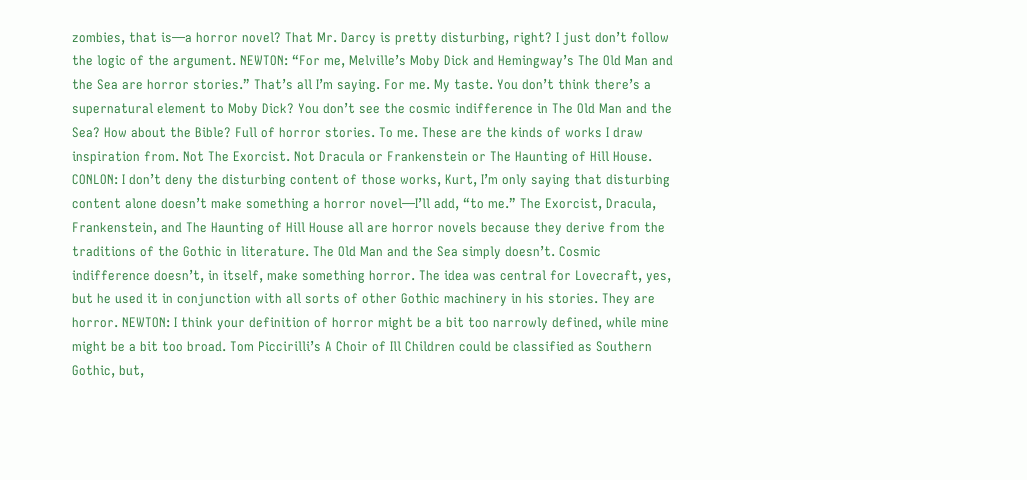zombies, that is—a horror novel? That Mr. Darcy is pretty disturbing, right? I just don’t follow the logic of the argument. NEWTON: “For me, Melville’s Moby Dick and Hemingway’s The Old Man and the Sea are horror stories.” That’s all I’m saying. For me. My taste. You don’t think there’s a supernatural element to Moby Dick? You don’t see the cosmic indifference in The Old Man and the Sea? How about the Bible? Full of horror stories. To me. These are the kinds of works I draw inspiration from. Not The Exorcist. Not Dracula or Frankenstein or The Haunting of Hill House. CONLON: I don’t deny the disturbing content of those works, Kurt, I’m only saying that disturbing content alone doesn’t make something a horror novel—I’ll add, “to me.” The Exorcist, Dracula, Frankenstein, and The Haunting of Hill House all are horror novels because they derive from the traditions of the Gothic in literature. The Old Man and the Sea simply doesn’t. Cosmic indifference doesn’t, in itself, make something horror. The idea was central for Lovecraft, yes, but he used it in conjunction with all sorts of other Gothic machinery in his stories. They are horror. NEWTON: I think your definition of horror might be a bit too narrowly defined, while mine might be a bit too broad. Tom Piccirilli’s A Choir of Ill Children could be classified as Southern Gothic, but,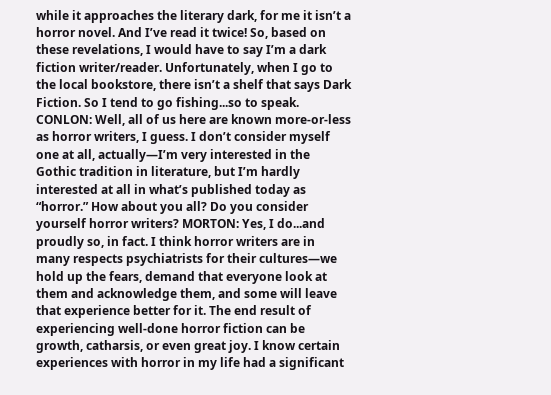while it approaches the literary dark, for me it isn’t a horror novel. And I’ve read it twice! So, based on these revelations, I would have to say I’m a dark fiction writer/reader. Unfortunately, when I go to the local bookstore, there isn’t a shelf that says Dark Fiction. So I tend to go fishing...so to speak. CONLON: Well, all of us here are known more-or-less as horror writers, I guess. I don’t consider myself one at all, actually—I’m very interested in the Gothic tradition in literature, but I’m hardly interested at all in what’s published today as “horror.” How about you all? Do you consider yourself horror writers? MORTON: Yes, I do...and proudly so, in fact. I think horror writers are in many respects psychiatrists for their cultures—we hold up the fears, demand that everyone look at them and acknowledge them, and some will leave that experience better for it. The end result of experiencing well-done horror fiction can be growth, catharsis, or even great joy. I know certain experiences with horror in my life had a significant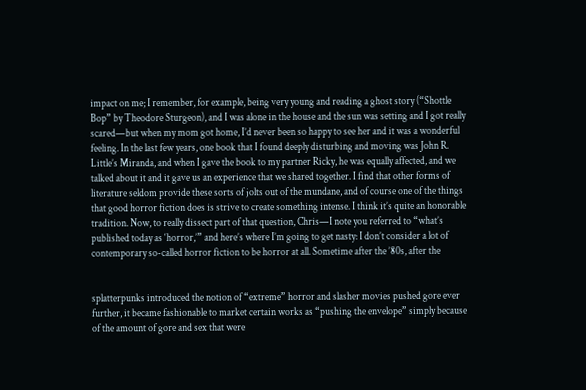impact on me; I remember, for example, being very young and reading a ghost story (“Shottle Bop” by Theodore Sturgeon), and I was alone in the house and the sun was setting and I got really scared—but when my mom got home, I’d never been so happy to see her and it was a wonderful feeling. In the last few years, one book that I found deeply disturbing and moving was John R. Little’s Miranda, and when I gave the book to my partner Ricky, he was equally affected, and we talked about it and it gave us an experience that we shared together. I find that other forms of literature seldom provide these sorts of jolts out of the mundane, and of course one of the things that good horror fiction does is strive to create something intense. I think it’s quite an honorable tradition. Now, to really dissect part of that question, Chris—I note you referred to “what’s published today as ‘horror,’” and here’s where I’m going to get nasty: I don’t consider a lot of contemporary so-called horror fiction to be horror at all. Sometime after the ’80s, after the


splatterpunks introduced the notion of “extreme” horror and slasher movies pushed gore ever further, it became fashionable to market certain works as “pushing the envelope” simply because of the amount of gore and sex that were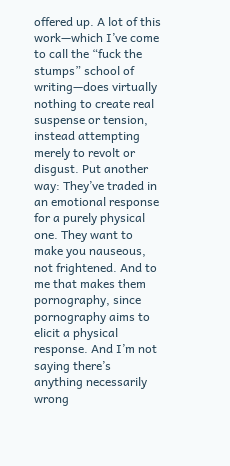offered up. A lot of this work—which I’ve come to call the “fuck the stumps” school of writing—does virtually nothing to create real suspense or tension, instead attempting merely to revolt or disgust. Put another way: They’ve traded in an emotional response for a purely physical one. They want to make you nauseous, not frightened. And to me that makes them pornography, since pornography aims to elicit a physical response. And I’m not saying there’s anything necessarily wrong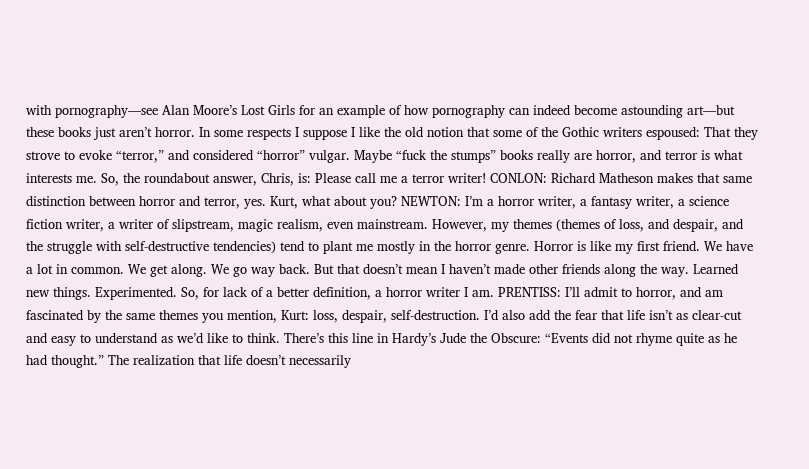with pornography—see Alan Moore’s Lost Girls for an example of how pornography can indeed become astounding art—but these books just aren’t horror. In some respects I suppose I like the old notion that some of the Gothic writers espoused: That they strove to evoke “terror,” and considered “horror” vulgar. Maybe “fuck the stumps” books really are horror, and terror is what interests me. So, the roundabout answer, Chris, is: Please call me a terror writer! CONLON: Richard Matheson makes that same distinction between horror and terror, yes. Kurt, what about you? NEWTON: I’m a horror writer, a fantasy writer, a science fiction writer, a writer of slipstream, magic realism, even mainstream. However, my themes (themes of loss, and despair, and the struggle with self-destructive tendencies) tend to plant me mostly in the horror genre. Horror is like my first friend. We have a lot in common. We get along. We go way back. But that doesn’t mean I haven’t made other friends along the way. Learned new things. Experimented. So, for lack of a better definition, a horror writer I am. PRENTISS: I’ll admit to horror, and am fascinated by the same themes you mention, Kurt: loss, despair, self-destruction. I’d also add the fear that life isn’t as clear-cut and easy to understand as we’d like to think. There’s this line in Hardy’s Jude the Obscure: “Events did not rhyme quite as he had thought.” The realization that life doesn’t necessarily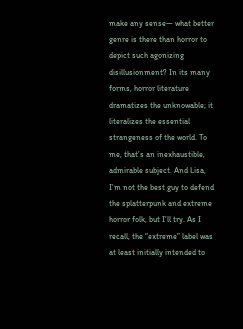make any sense— what better genre is there than horror to depict such agonizing disillusionment? In its many forms, horror literature dramatizes the unknowable; it literalizes the essential strangeness of the world. To me, that’s an inexhaustible, admirable subject. And Lisa, I’m not the best guy to defend the splatterpunk and extreme horror folk, but I’ll try. As I recall, the “extreme” label was at least initially intended to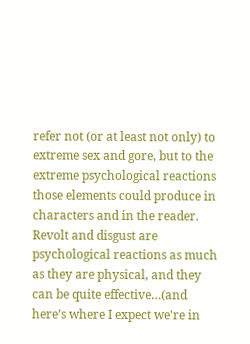refer not (or at least not only) to extreme sex and gore, but to the extreme psychological reactions those elements could produce in characters and in the reader. Revolt and disgust are psychological reactions as much as they are physical, and they can be quite effective…(and here’s where I expect we're in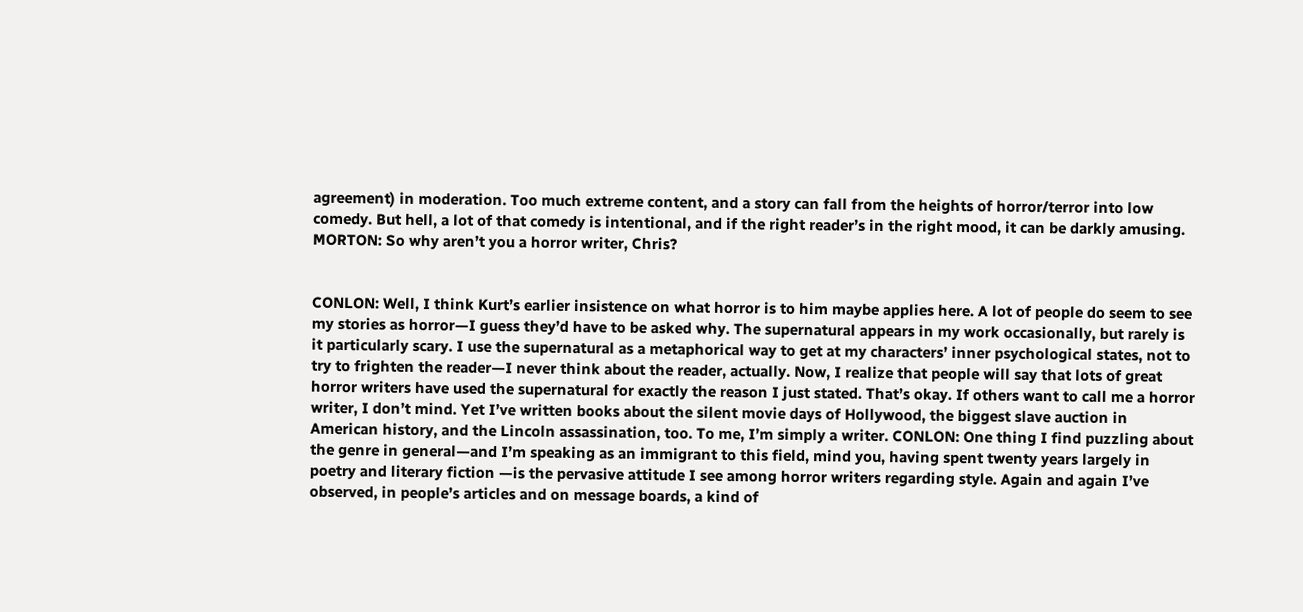agreement) in moderation. Too much extreme content, and a story can fall from the heights of horror/terror into low comedy. But hell, a lot of that comedy is intentional, and if the right reader’s in the right mood, it can be darkly amusing. MORTON: So why aren’t you a horror writer, Chris?


CONLON: Well, I think Kurt’s earlier insistence on what horror is to him maybe applies here. A lot of people do seem to see my stories as horror—I guess they’d have to be asked why. The supernatural appears in my work occasionally, but rarely is it particularly scary. I use the supernatural as a metaphorical way to get at my characters’ inner psychological states, not to try to frighten the reader—I never think about the reader, actually. Now, I realize that people will say that lots of great horror writers have used the supernatural for exactly the reason I just stated. That’s okay. If others want to call me a horror writer, I don’t mind. Yet I’ve written books about the silent movie days of Hollywood, the biggest slave auction in American history, and the Lincoln assassination, too. To me, I’m simply a writer. CONLON: One thing I find puzzling about the genre in general—and I’m speaking as an immigrant to this field, mind you, having spent twenty years largely in poetry and literary fiction —is the pervasive attitude I see among horror writers regarding style. Again and again I’ve observed, in people’s articles and on message boards, a kind of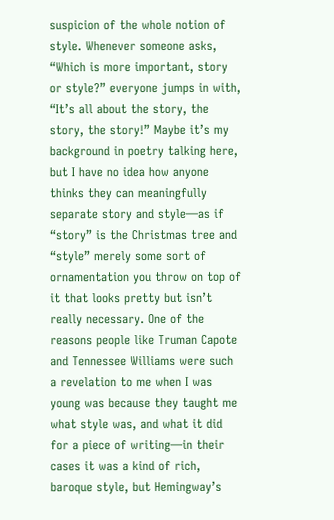suspicion of the whole notion of style. Whenever someone asks, “Which is more important, story or style?” everyone jumps in with, “It’s all about the story, the story, the story!” Maybe it’s my background in poetry talking here, but I have no idea how anyone thinks they can meaningfully separate story and style—as if “story” is the Christmas tree and “style” merely some sort of ornamentation you throw on top of it that looks pretty but isn’t really necessary. One of the reasons people like Truman Capote and Tennessee Williams were such a revelation to me when I was young was because they taught me what style was, and what it did for a piece of writing—in their cases it was a kind of rich, baroque style, but Hemingway’s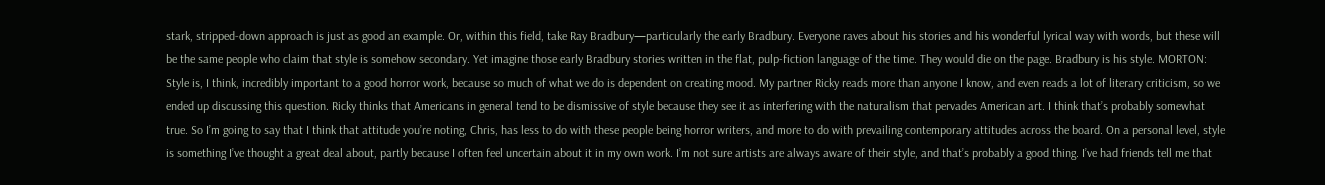stark, stripped-down approach is just as good an example. Or, within this field, take Ray Bradbury—particularly the early Bradbury. Everyone raves about his stories and his wonderful lyrical way with words, but these will be the same people who claim that style is somehow secondary. Yet imagine those early Bradbury stories written in the flat, pulp-fiction language of the time. They would die on the page. Bradbury is his style. MORTON: Style is, I think, incredibly important to a good horror work, because so much of what we do is dependent on creating mood. My partner Ricky reads more than anyone I know, and even reads a lot of literary criticism, so we ended up discussing this question. Ricky thinks that Americans in general tend to be dismissive of style because they see it as interfering with the naturalism that pervades American art. I think that’s probably somewhat true. So I’m going to say that I think that attitude you’re noting, Chris, has less to do with these people being horror writers, and more to do with prevailing contemporary attitudes across the board. On a personal level, style is something I’ve thought a great deal about, partly because I often feel uncertain about it in my own work. I’m not sure artists are always aware of their style, and that’s probably a good thing. I’ve had friends tell me that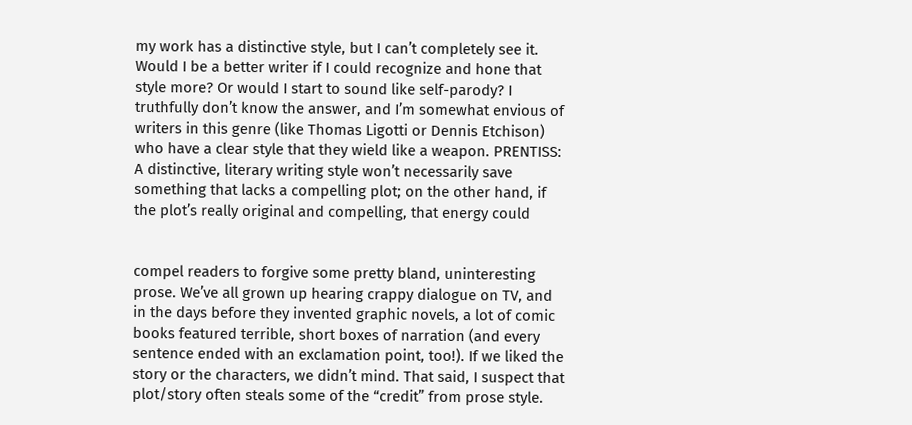my work has a distinctive style, but I can’t completely see it. Would I be a better writer if I could recognize and hone that style more? Or would I start to sound like self-parody? I truthfully don’t know the answer, and I’m somewhat envious of writers in this genre (like Thomas Ligotti or Dennis Etchison) who have a clear style that they wield like a weapon. PRENTISS: A distinctive, literary writing style won’t necessarily save something that lacks a compelling plot; on the other hand, if the plot’s really original and compelling, that energy could


compel readers to forgive some pretty bland, uninteresting prose. We’ve all grown up hearing crappy dialogue on TV, and in the days before they invented graphic novels, a lot of comic books featured terrible, short boxes of narration (and every sentence ended with an exclamation point, too!). If we liked the story or the characters, we didn’t mind. That said, I suspect that plot/story often steals some of the “credit” from prose style.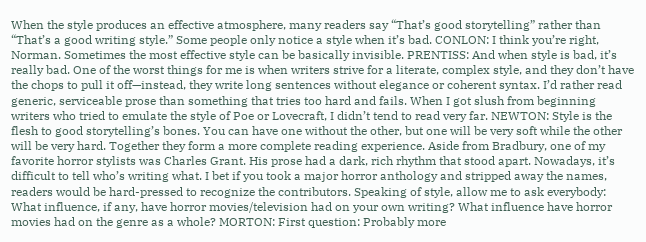When the style produces an effective atmosphere, many readers say “That’s good storytelling” rather than “That’s a good writing style.” Some people only notice a style when it’s bad. CONLON: I think you’re right, Norman. Sometimes the most effective style can be basically invisible. PRENTISS: And when style is bad, it’s really bad. One of the worst things for me is when writers strive for a literate, complex style, and they don’t have the chops to pull it off—instead, they write long sentences without elegance or coherent syntax. I’d rather read generic, serviceable prose than something that tries too hard and fails. When I got slush from beginning writers who tried to emulate the style of Poe or Lovecraft, I didn’t tend to read very far. NEWTON: Style is the flesh to good storytelling’s bones. You can have one without the other, but one will be very soft while the other will be very hard. Together they form a more complete reading experience. Aside from Bradbury, one of my favorite horror stylists was Charles Grant. His prose had a dark, rich rhythm that stood apart. Nowadays, it’s difficult to tell who’s writing what. I bet if you took a major horror anthology and stripped away the names, readers would be hard-pressed to recognize the contributors. Speaking of style, allow me to ask everybody: What influence, if any, have horror movies/television had on your own writing? What influence have horror movies had on the genre as a whole? MORTON: First question: Probably more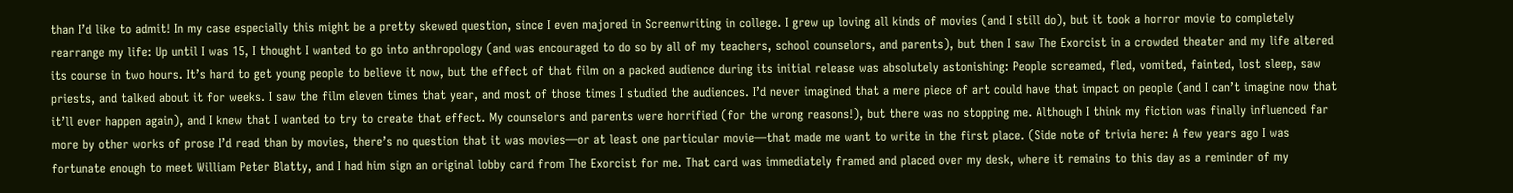than I’d like to admit! In my case especially this might be a pretty skewed question, since I even majored in Screenwriting in college. I grew up loving all kinds of movies (and I still do), but it took a horror movie to completely rearrange my life: Up until I was 15, I thought I wanted to go into anthropology (and was encouraged to do so by all of my teachers, school counselors, and parents), but then I saw The Exorcist in a crowded theater and my life altered its course in two hours. It’s hard to get young people to believe it now, but the effect of that film on a packed audience during its initial release was absolutely astonishing: People screamed, fled, vomited, fainted, lost sleep, saw priests, and talked about it for weeks. I saw the film eleven times that year, and most of those times I studied the audiences. I’d never imagined that a mere piece of art could have that impact on people (and I can’t imagine now that it’ll ever happen again), and I knew that I wanted to try to create that effect. My counselors and parents were horrified (for the wrong reasons!), but there was no stopping me. Although I think my fiction was finally influenced far more by other works of prose I’d read than by movies, there’s no question that it was movies—or at least one particular movie—that made me want to write in the first place. (Side note of trivia here: A few years ago I was fortunate enough to meet William Peter Blatty, and I had him sign an original lobby card from The Exorcist for me. That card was immediately framed and placed over my desk, where it remains to this day as a reminder of my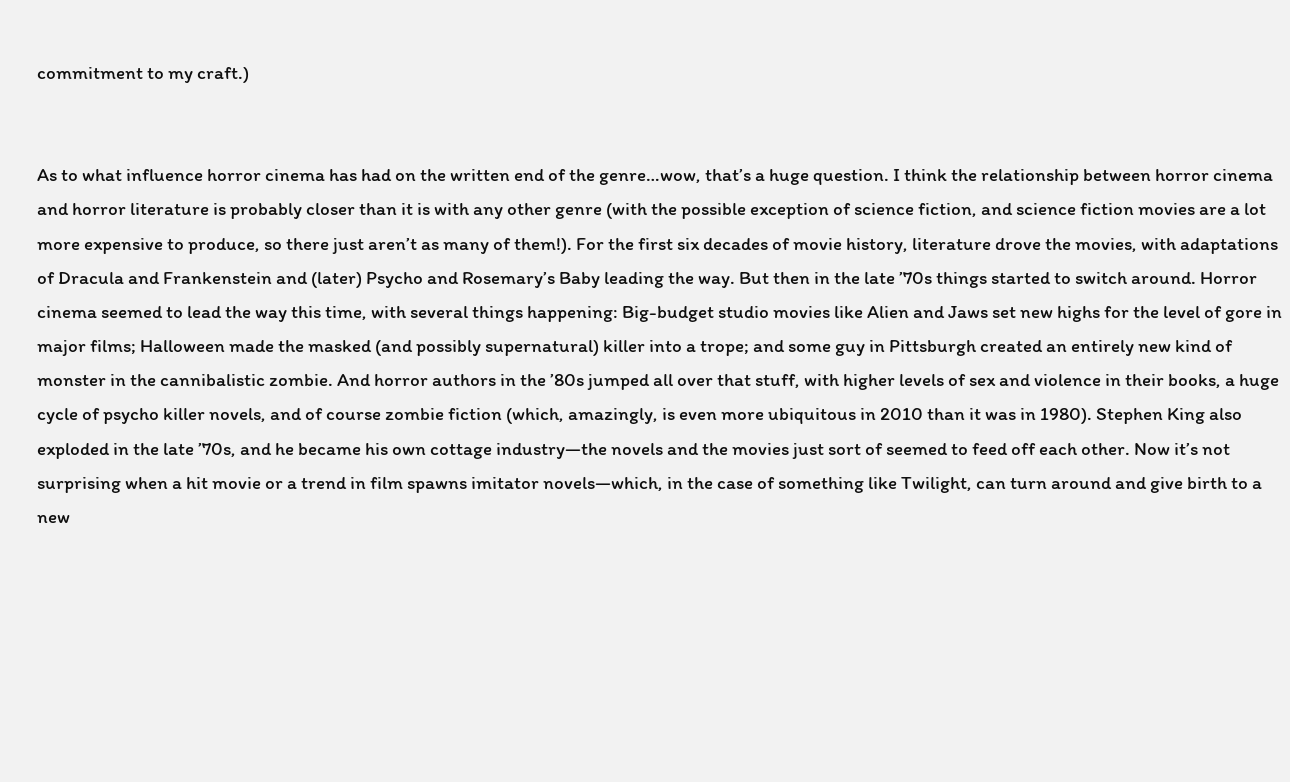commitment to my craft.)


As to what influence horror cinema has had on the written end of the genre…wow, that’s a huge question. I think the relationship between horror cinema and horror literature is probably closer than it is with any other genre (with the possible exception of science fiction, and science fiction movies are a lot more expensive to produce, so there just aren’t as many of them!). For the first six decades of movie history, literature drove the movies, with adaptations of Dracula and Frankenstein and (later) Psycho and Rosemary’s Baby leading the way. But then in the late ’70s things started to switch around. Horror cinema seemed to lead the way this time, with several things happening: Big-budget studio movies like Alien and Jaws set new highs for the level of gore in major films; Halloween made the masked (and possibly supernatural) killer into a trope; and some guy in Pittsburgh created an entirely new kind of monster in the cannibalistic zombie. And horror authors in the ’80s jumped all over that stuff, with higher levels of sex and violence in their books, a huge cycle of psycho killer novels, and of course zombie fiction (which, amazingly, is even more ubiquitous in 2010 than it was in 1980). Stephen King also exploded in the late ’70s, and he became his own cottage industry—the novels and the movies just sort of seemed to feed off each other. Now it’s not surprising when a hit movie or a trend in film spawns imitator novels—which, in the case of something like Twilight, can turn around and give birth to a new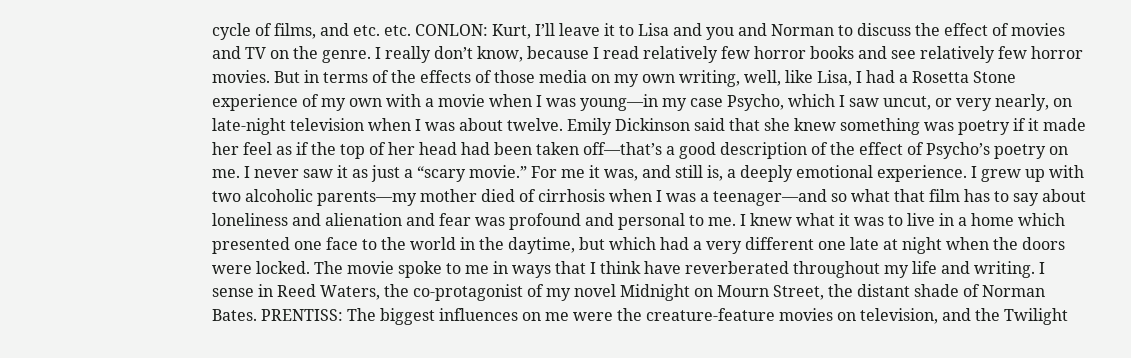cycle of films, and etc. etc. CONLON: Kurt, I’ll leave it to Lisa and you and Norman to discuss the effect of movies and TV on the genre. I really don’t know, because I read relatively few horror books and see relatively few horror movies. But in terms of the effects of those media on my own writing, well, like Lisa, I had a Rosetta Stone experience of my own with a movie when I was young—in my case Psycho, which I saw uncut, or very nearly, on late-night television when I was about twelve. Emily Dickinson said that she knew something was poetry if it made her feel as if the top of her head had been taken off—that’s a good description of the effect of Psycho’s poetry on me. I never saw it as just a “scary movie.” For me it was, and still is, a deeply emotional experience. I grew up with two alcoholic parents—my mother died of cirrhosis when I was a teenager—and so what that film has to say about loneliness and alienation and fear was profound and personal to me. I knew what it was to live in a home which presented one face to the world in the daytime, but which had a very different one late at night when the doors were locked. The movie spoke to me in ways that I think have reverberated throughout my life and writing. I sense in Reed Waters, the co-protagonist of my novel Midnight on Mourn Street, the distant shade of Norman Bates. PRENTISS: The biggest influences on me were the creature-feature movies on television, and the Twilight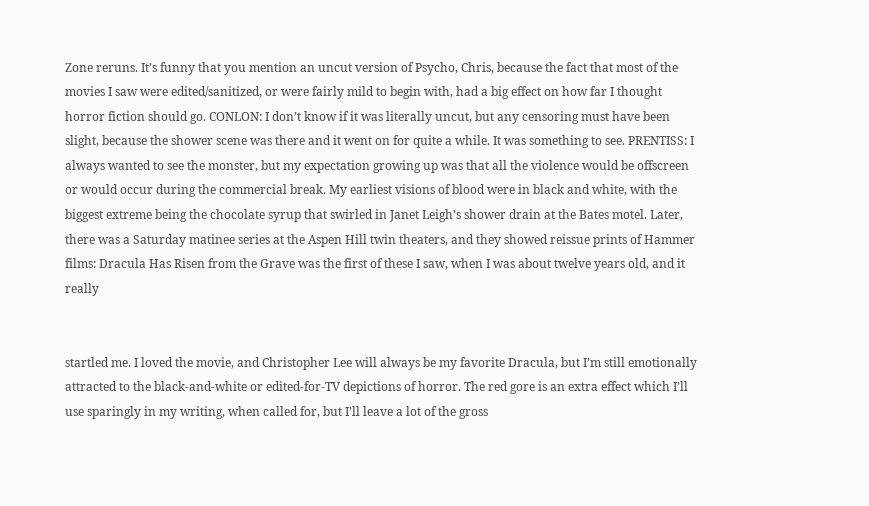Zone reruns. It’s funny that you mention an uncut version of Psycho, Chris, because the fact that most of the movies I saw were edited/sanitized, or were fairly mild to begin with, had a big effect on how far I thought horror fiction should go. CONLON: I don’t know if it was literally uncut, but any censoring must have been slight, because the shower scene was there and it went on for quite a while. It was something to see. PRENTISS: I always wanted to see the monster, but my expectation growing up was that all the violence would be offscreen or would occur during the commercial break. My earliest visions of blood were in black and white, with the biggest extreme being the chocolate syrup that swirled in Janet Leigh’s shower drain at the Bates motel. Later, there was a Saturday matinee series at the Aspen Hill twin theaters, and they showed reissue prints of Hammer films: Dracula Has Risen from the Grave was the first of these I saw, when I was about twelve years old, and it really


startled me. I loved the movie, and Christopher Lee will always be my favorite Dracula, but I’m still emotionally attracted to the black-and-white or edited-for-TV depictions of horror. The red gore is an extra effect which I’ll use sparingly in my writing, when called for, but I’ll leave a lot of the gross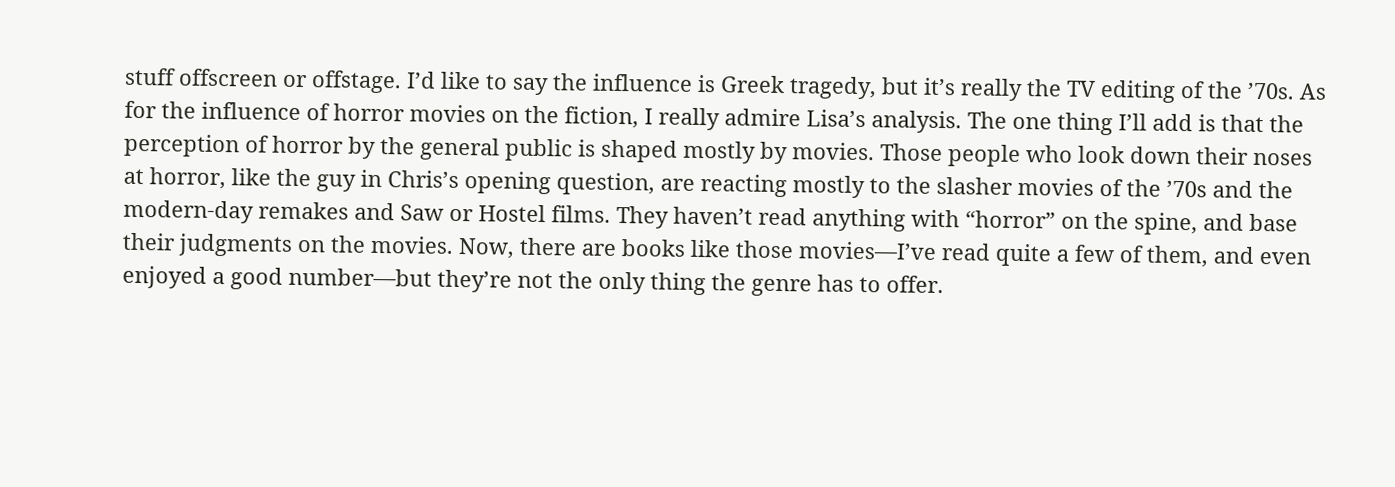stuff offscreen or offstage. I’d like to say the influence is Greek tragedy, but it’s really the TV editing of the ’70s. As for the influence of horror movies on the fiction, I really admire Lisa’s analysis. The one thing I’ll add is that the perception of horror by the general public is shaped mostly by movies. Those people who look down their noses at horror, like the guy in Chris’s opening question, are reacting mostly to the slasher movies of the ’70s and the modern-day remakes and Saw or Hostel films. They haven’t read anything with “horror” on the spine, and base their judgments on the movies. Now, there are books like those movies—I’ve read quite a few of them, and even enjoyed a good number—but they’re not the only thing the genre has to offer.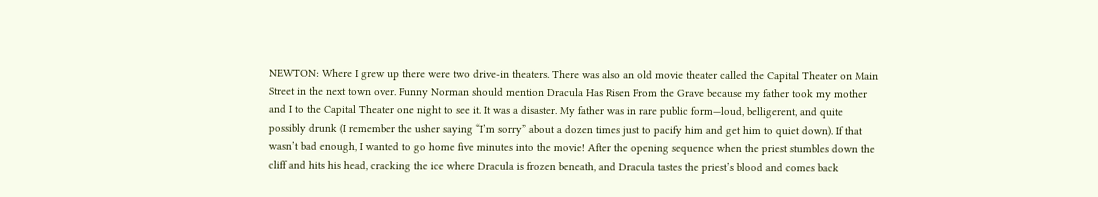NEWTON: Where I grew up there were two drive-in theaters. There was also an old movie theater called the Capital Theater on Main Street in the next town over. Funny Norman should mention Dracula Has Risen From the Grave because my father took my mother and I to the Capital Theater one night to see it. It was a disaster. My father was in rare public form—loud, belligerent, and quite possibly drunk (I remember the usher saying “I’m sorry” about a dozen times just to pacify him and get him to quiet down). If that wasn’t bad enough, I wanted to go home five minutes into the movie! After the opening sequence when the priest stumbles down the cliff and hits his head, cracking the ice where Dracula is frozen beneath, and Dracula tastes the priest’s blood and comes back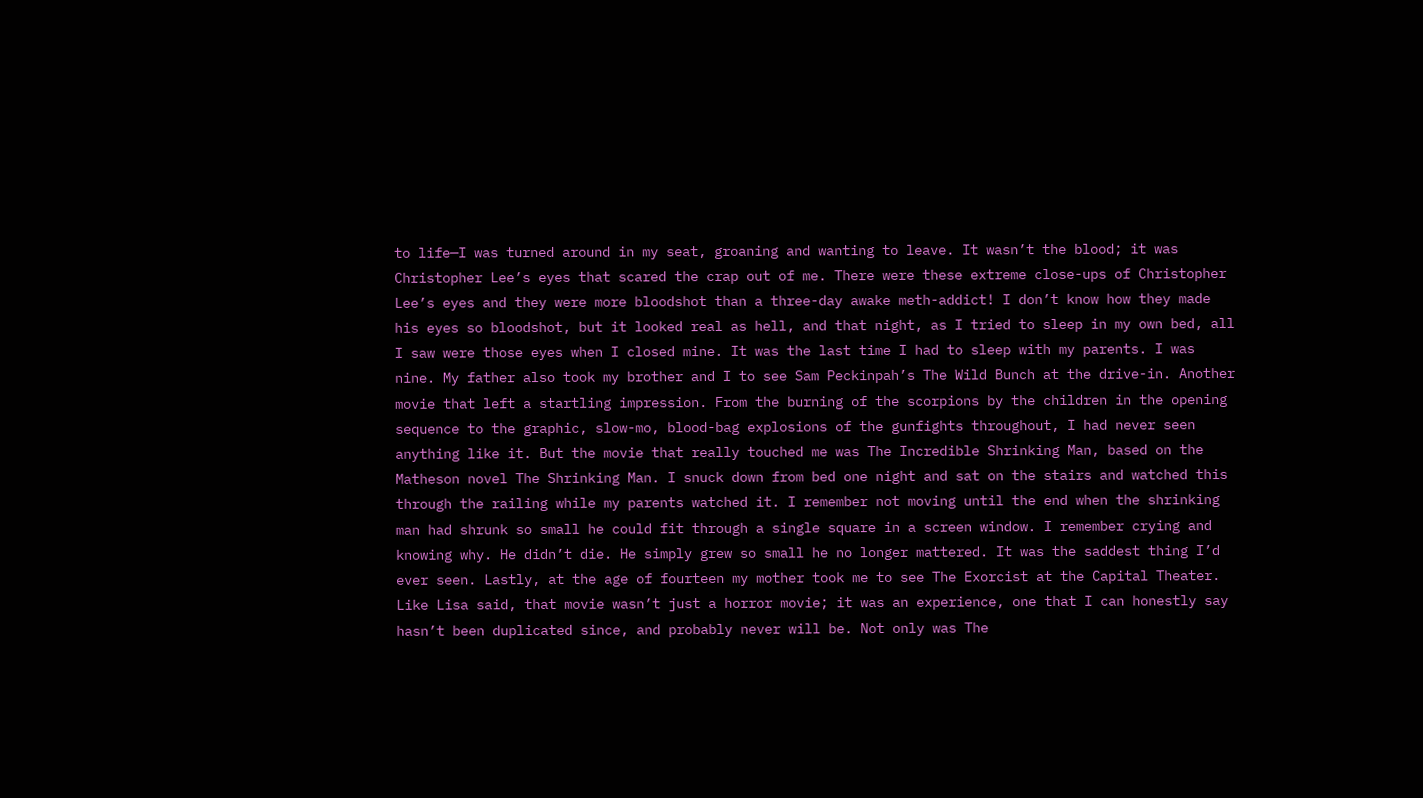to life—I was turned around in my seat, groaning and wanting to leave. It wasn’t the blood; it was Christopher Lee’s eyes that scared the crap out of me. There were these extreme close-ups of Christopher Lee’s eyes and they were more bloodshot than a three-day awake meth-addict! I don’t know how they made his eyes so bloodshot, but it looked real as hell, and that night, as I tried to sleep in my own bed, all I saw were those eyes when I closed mine. It was the last time I had to sleep with my parents. I was nine. My father also took my brother and I to see Sam Peckinpah’s The Wild Bunch at the drive-in. Another movie that left a startling impression. From the burning of the scorpions by the children in the opening sequence to the graphic, slow-mo, blood-bag explosions of the gunfights throughout, I had never seen anything like it. But the movie that really touched me was The Incredible Shrinking Man, based on the Matheson novel The Shrinking Man. I snuck down from bed one night and sat on the stairs and watched this through the railing while my parents watched it. I remember not moving until the end when the shrinking man had shrunk so small he could fit through a single square in a screen window. I remember crying and knowing why. He didn’t die. He simply grew so small he no longer mattered. It was the saddest thing I’d ever seen. Lastly, at the age of fourteen my mother took me to see The Exorcist at the Capital Theater. Like Lisa said, that movie wasn’t just a horror movie; it was an experience, one that I can honestly say hasn’t been duplicated since, and probably never will be. Not only was The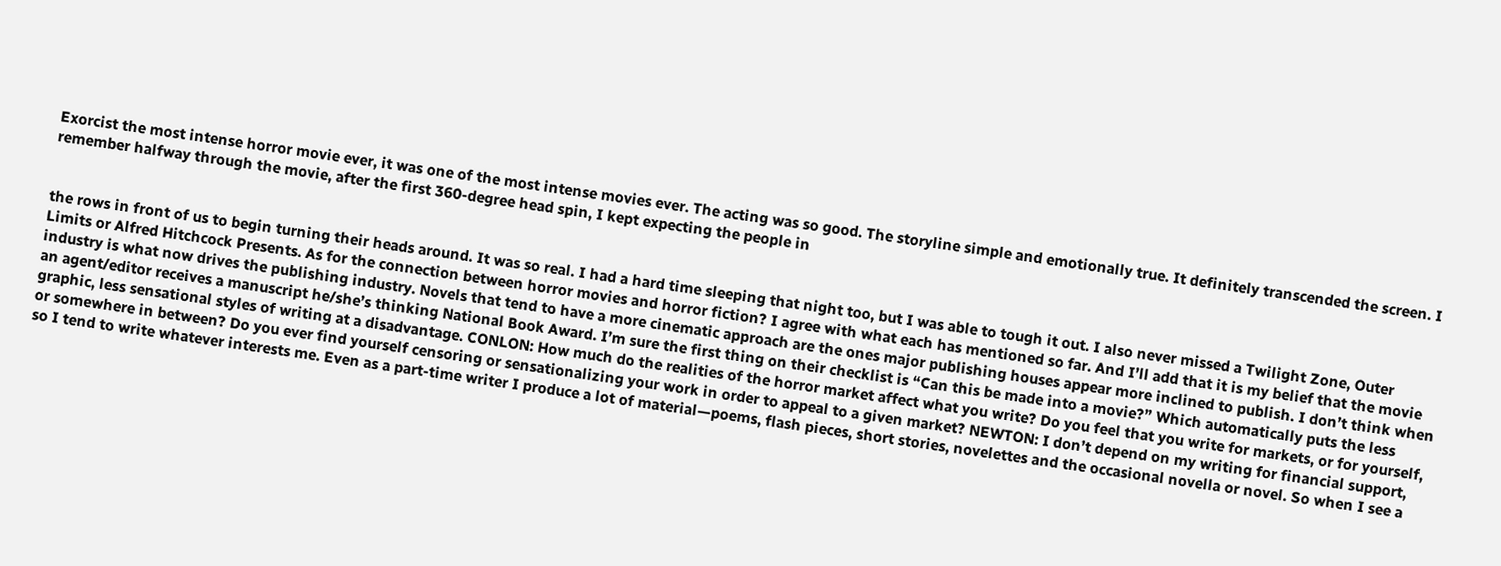Exorcist the most intense horror movie ever, it was one of the most intense movies ever. The acting was so good. The storyline simple and emotionally true. It definitely transcended the screen. I remember halfway through the movie, after the first 360-degree head spin, I kept expecting the people in


the rows in front of us to begin turning their heads around. It was so real. I had a hard time sleeping that night too, but I was able to tough it out. I also never missed a Twilight Zone, Outer Limits or Alfred Hitchcock Presents. As for the connection between horror movies and horror fiction? I agree with what each has mentioned so far. And I’ll add that it is my belief that the movie industry is what now drives the publishing industry. Novels that tend to have a more cinematic approach are the ones major publishing houses appear more inclined to publish. I don’t think when an agent/editor receives a manuscript he/she’s thinking National Book Award. I’m sure the first thing on their checklist is “Can this be made into a movie?” Which automatically puts the less graphic, less sensational styles of writing at a disadvantage. CONLON: How much do the realities of the horror market affect what you write? Do you feel that you write for markets, or for yourself, or somewhere in between? Do you ever find yourself censoring or sensationalizing your work in order to appeal to a given market? NEWTON: I don’t depend on my writing for financial support, so I tend to write whatever interests me. Even as a part-time writer I produce a lot of material—poems, flash pieces, short stories, novelettes and the occasional novella or novel. So when I see a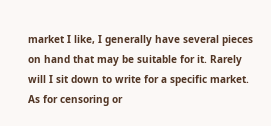market I like, I generally have several pieces on hand that may be suitable for it. Rarely will I sit down to write for a specific market. As for censoring or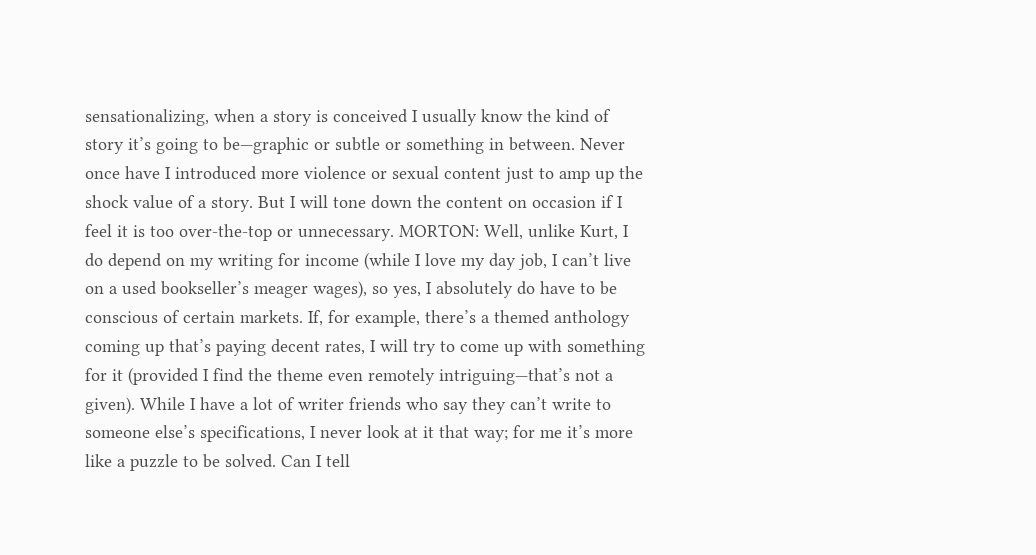sensationalizing, when a story is conceived I usually know the kind of story it’s going to be—graphic or subtle or something in between. Never once have I introduced more violence or sexual content just to amp up the shock value of a story. But I will tone down the content on occasion if I feel it is too over-the-top or unnecessary. MORTON: Well, unlike Kurt, I do depend on my writing for income (while I love my day job, I can’t live on a used bookseller’s meager wages), so yes, I absolutely do have to be conscious of certain markets. If, for example, there’s a themed anthology coming up that’s paying decent rates, I will try to come up with something for it (provided I find the theme even remotely intriguing—that’s not a given). While I have a lot of writer friends who say they can’t write to someone else’s specifications, I never look at it that way; for me it’s more like a puzzle to be solved. Can I tell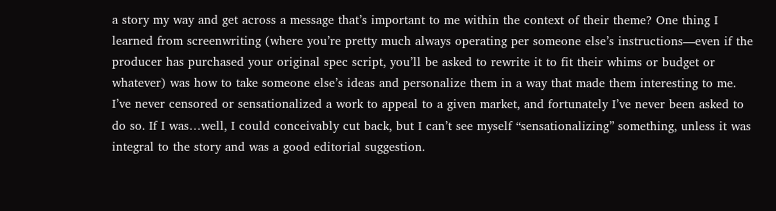a story my way and get across a message that’s important to me within the context of their theme? One thing I learned from screenwriting (where you’re pretty much always operating per someone else’s instructions—even if the producer has purchased your original spec script, you’ll be asked to rewrite it to fit their whims or budget or whatever) was how to take someone else’s ideas and personalize them in a way that made them interesting to me. I’ve never censored or sensationalized a work to appeal to a given market, and fortunately I’ve never been asked to do so. If I was…well, I could conceivably cut back, but I can’t see myself “sensationalizing” something, unless it was integral to the story and was a good editorial suggestion.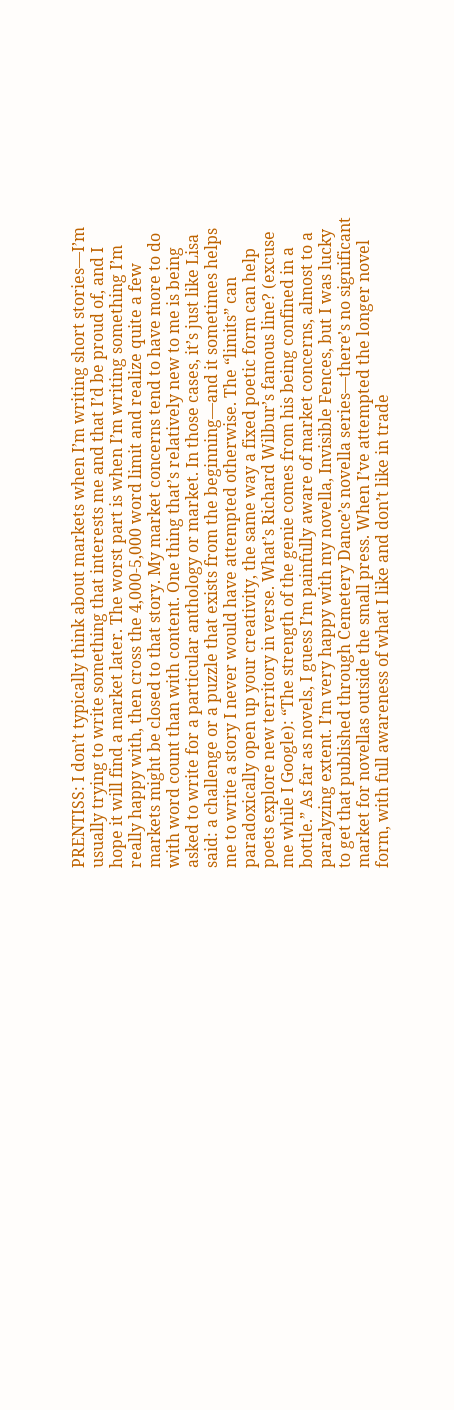PRENTISS: I don’t typically think about markets when I’m writing short stories—I’m usually trying to write something that interests me and that I’d be proud of, and I hope it will find a market later. The worst part is when I’m writing something I’m really happy with, then cross the 4,000-5,000 word limit and realize quite a few markets might be closed to that story. My market concerns tend to have more to do with word count than with content. One thing that’s relatively new to me is being asked to write for a particular anthology or market. In those cases, it’s just like Lisa said: a challenge or a puzzle that exists from the beginning—and it sometimes helps me to write a story I never would have attempted otherwise. The “limits” can paradoxically open up your creativity, the same way a fixed poetic form can help poets explore new territory in verse. What’s Richard Wilbur’s famous line? (excuse me while I Google): “The strength of the genie comes from his being confined in a bottle.” As far as novels, I guess I’m painfully aware of market concerns, almost to a paralyzing extent. I’m very happy with my novella, Invisible Fences, but I was lucky to get that published through Cemetery Dance’s novella series—there’s no significant market for novellas outside the small press. When I’ve attempted the longer novel form, with full awareness of what I like and don’t like in trade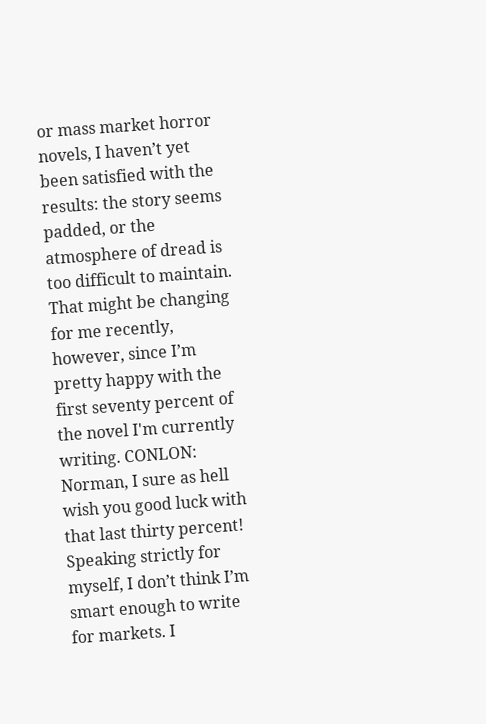or mass market horror novels, I haven’t yet been satisfied with the results: the story seems padded, or the atmosphere of dread is too difficult to maintain. That might be changing for me recently, however, since I’m pretty happy with the first seventy percent of the novel I'm currently writing. CONLON: Norman, I sure as hell wish you good luck with that last thirty percent! Speaking strictly for myself, I don’t think I’m smart enough to write for markets. I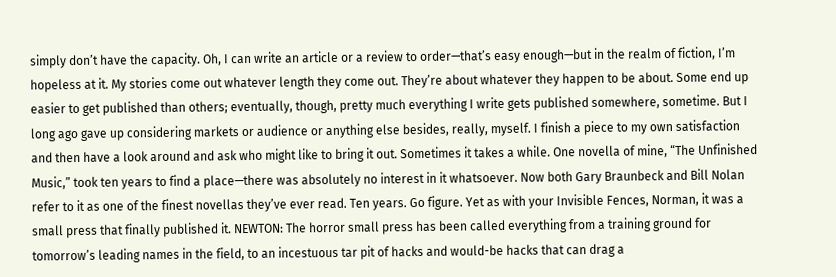simply don’t have the capacity. Oh, I can write an article or a review to order—that’s easy enough—but in the realm of fiction, I’m hopeless at it. My stories come out whatever length they come out. They’re about whatever they happen to be about. Some end up easier to get published than others; eventually, though, pretty much everything I write gets published somewhere, sometime. But I long ago gave up considering markets or audience or anything else besides, really, myself. I finish a piece to my own satisfaction and then have a look around and ask who might like to bring it out. Sometimes it takes a while. One novella of mine, “The Unfinished Music,” took ten years to find a place—there was absolutely no interest in it whatsoever. Now both Gary Braunbeck and Bill Nolan refer to it as one of the finest novellas they’ve ever read. Ten years. Go figure. Yet as with your Invisible Fences, Norman, it was a small press that finally published it. NEWTON: The horror small press has been called everything from a training ground for tomorrow’s leading names in the field, to an incestuous tar pit of hacks and would-be hacks that can drag a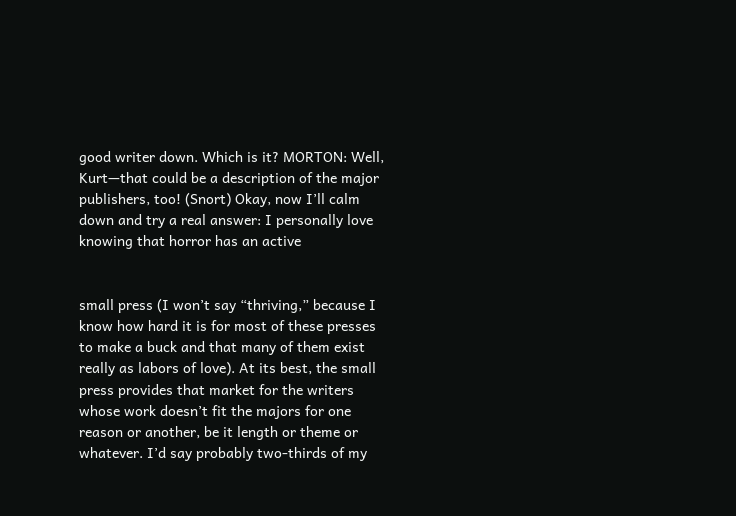good writer down. Which is it? MORTON: Well, Kurt—that could be a description of the major publishers, too! (Snort) Okay, now I’ll calm down and try a real answer: I personally love knowing that horror has an active


small press (I won’t say “thriving,” because I know how hard it is for most of these presses to make a buck and that many of them exist really as labors of love). At its best, the small press provides that market for the writers whose work doesn’t fit the majors for one reason or another, be it length or theme or whatever. I’d say probably two-thirds of my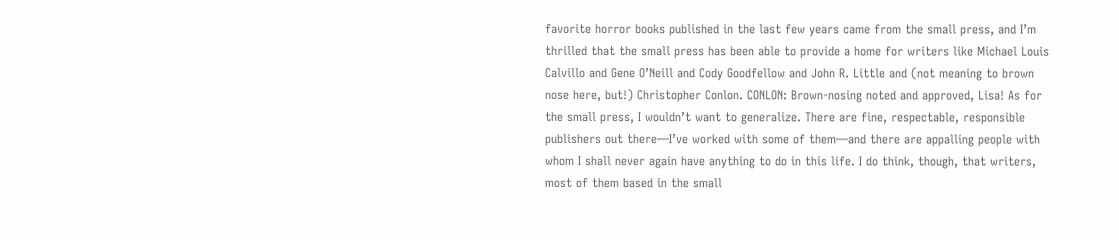favorite horror books published in the last few years came from the small press, and I’m thrilled that the small press has been able to provide a home for writers like Michael Louis Calvillo and Gene O’Neill and Cody Goodfellow and John R. Little and (not meaning to brown nose here, but!) Christopher Conlon. CONLON: Brown-nosing noted and approved, Lisa! As for the small press, I wouldn’t want to generalize. There are fine, respectable, responsible publishers out there—I’ve worked with some of them—and there are appalling people with whom I shall never again have anything to do in this life. I do think, though, that writers, most of them based in the small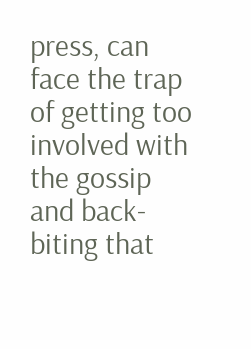press, can face the trap of getting too involved with the gossip and back-biting that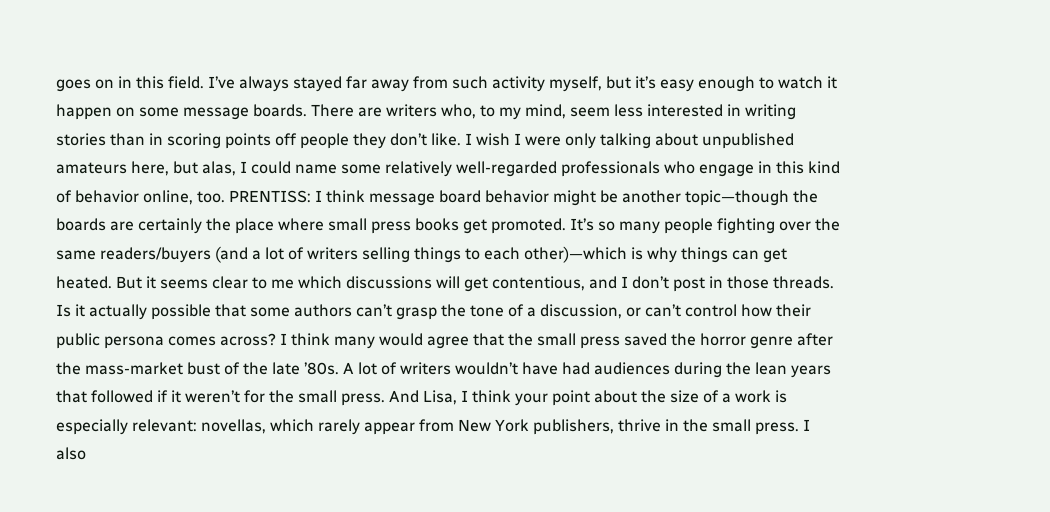goes on in this field. I’ve always stayed far away from such activity myself, but it’s easy enough to watch it happen on some message boards. There are writers who, to my mind, seem less interested in writing stories than in scoring points off people they don’t like. I wish I were only talking about unpublished amateurs here, but alas, I could name some relatively well-regarded professionals who engage in this kind of behavior online, too. PRENTISS: I think message board behavior might be another topic—though the boards are certainly the place where small press books get promoted. It’s so many people fighting over the same readers/buyers (and a lot of writers selling things to each other)—which is why things can get heated. But it seems clear to me which discussions will get contentious, and I don’t post in those threads. Is it actually possible that some authors can’t grasp the tone of a discussion, or can’t control how their public persona comes across? I think many would agree that the small press saved the horror genre after the mass-market bust of the late ’80s. A lot of writers wouldn’t have had audiences during the lean years that followed if it weren’t for the small press. And Lisa, I think your point about the size of a work is especially relevant: novellas, which rarely appear from New York publishers, thrive in the small press. I also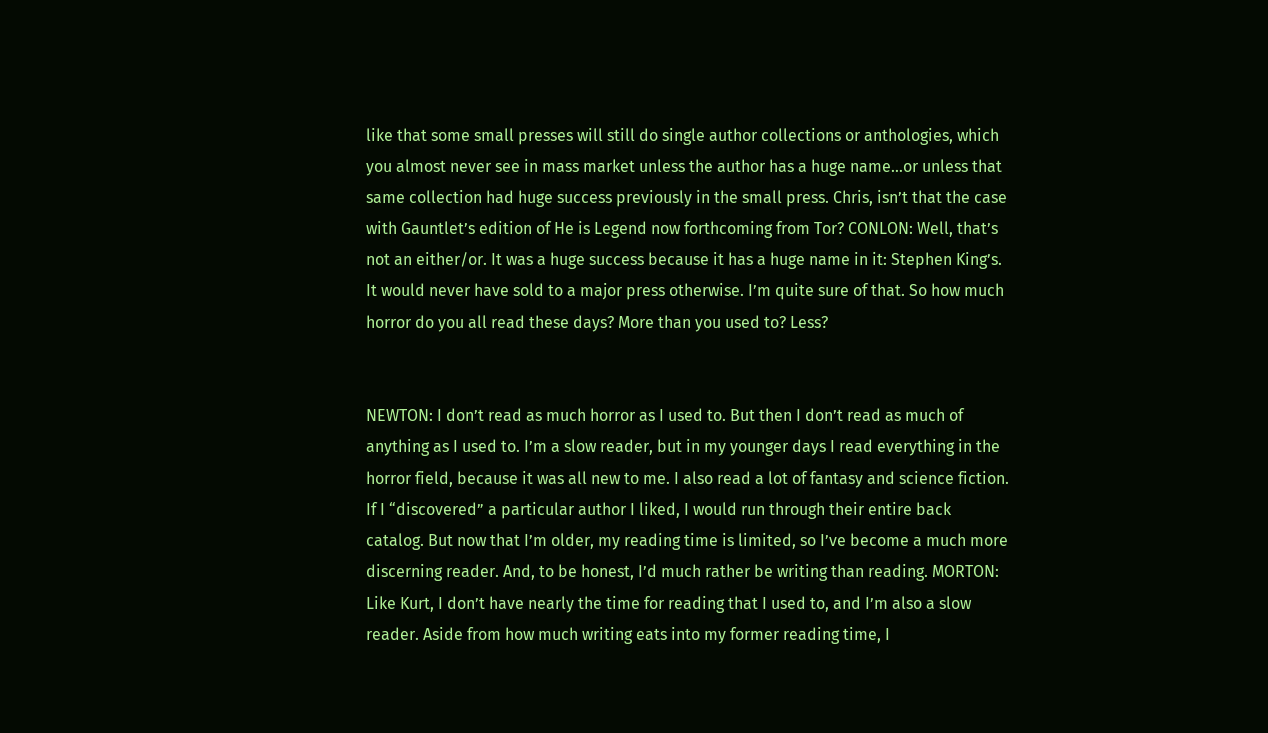like that some small presses will still do single author collections or anthologies, which you almost never see in mass market unless the author has a huge name…or unless that same collection had huge success previously in the small press. Chris, isn’t that the case with Gauntlet’s edition of He is Legend now forthcoming from Tor? CONLON: Well, that’s not an either/or. It was a huge success because it has a huge name in it: Stephen King’s. It would never have sold to a major press otherwise. I’m quite sure of that. So how much horror do you all read these days? More than you used to? Less?


NEWTON: I don’t read as much horror as I used to. But then I don’t read as much of anything as I used to. I’m a slow reader, but in my younger days I read everything in the horror field, because it was all new to me. I also read a lot of fantasy and science fiction. If I “discovered” a particular author I liked, I would run through their entire back catalog. But now that I’m older, my reading time is limited, so I’ve become a much more discerning reader. And, to be honest, I’d much rather be writing than reading. MORTON: Like Kurt, I don’t have nearly the time for reading that I used to, and I’m also a slow reader. Aside from how much writing eats into my former reading time, I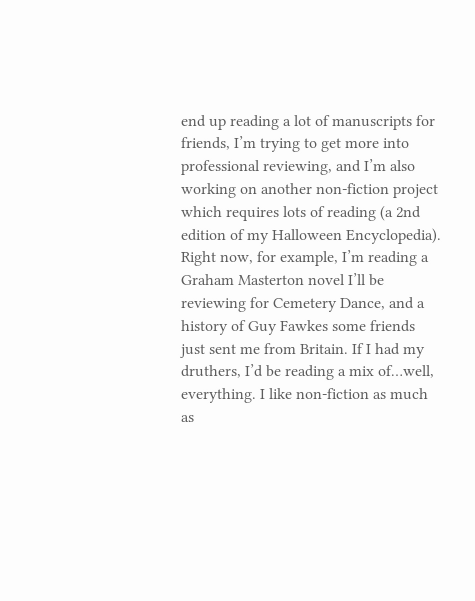end up reading a lot of manuscripts for friends, I’m trying to get more into professional reviewing, and I’m also working on another non-fiction project which requires lots of reading (a 2nd edition of my Halloween Encyclopedia). Right now, for example, I’m reading a Graham Masterton novel I’ll be reviewing for Cemetery Dance, and a history of Guy Fawkes some friends just sent me from Britain. If I had my druthers, I’d be reading a mix of…well, everything. I like non-fiction as much as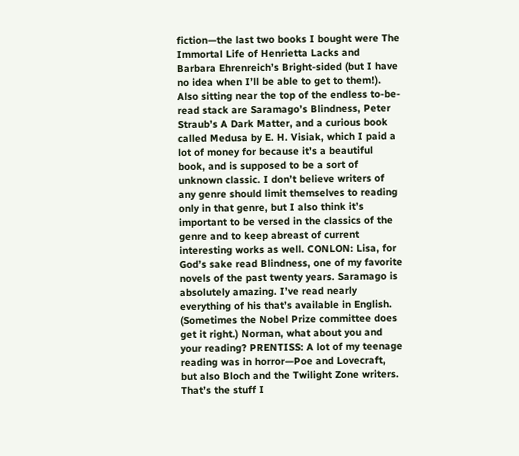fiction—the last two books I bought were The Immortal Life of Henrietta Lacks and Barbara Ehrenreich’s Bright-sided (but I have no idea when I’ll be able to get to them!). Also sitting near the top of the endless to-be-read stack are Saramago’s Blindness, Peter Straub’s A Dark Matter, and a curious book called Medusa by E. H. Visiak, which I paid a lot of money for because it’s a beautiful book, and is supposed to be a sort of unknown classic. I don’t believe writers of any genre should limit themselves to reading only in that genre, but I also think it’s important to be versed in the classics of the genre and to keep abreast of current interesting works as well. CONLON: Lisa, for God’s sake read Blindness, one of my favorite novels of the past twenty years. Saramago is absolutely amazing. I’ve read nearly everything of his that’s available in English. (Sometimes the Nobel Prize committee does get it right.) Norman, what about you and your reading? PRENTISS: A lot of my teenage reading was in horror—Poe and Lovecraft, but also Bloch and the Twilight Zone writers. That’s the stuff I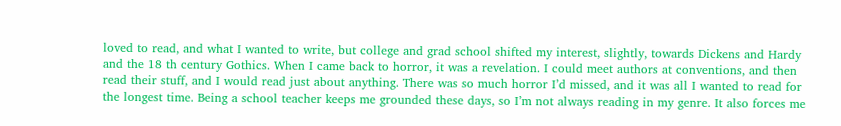loved to read, and what I wanted to write, but college and grad school shifted my interest, slightly, towards Dickens and Hardy and the 18 th century Gothics. When I came back to horror, it was a revelation. I could meet authors at conventions, and then read their stuff, and I would read just about anything. There was so much horror I’d missed, and it was all I wanted to read for the longest time. Being a school teacher keeps me grounded these days, so I’m not always reading in my genre. It also forces me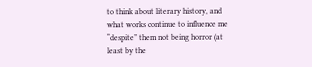to think about literary history, and what works continue to influence me “despite” them not being horror (at least by the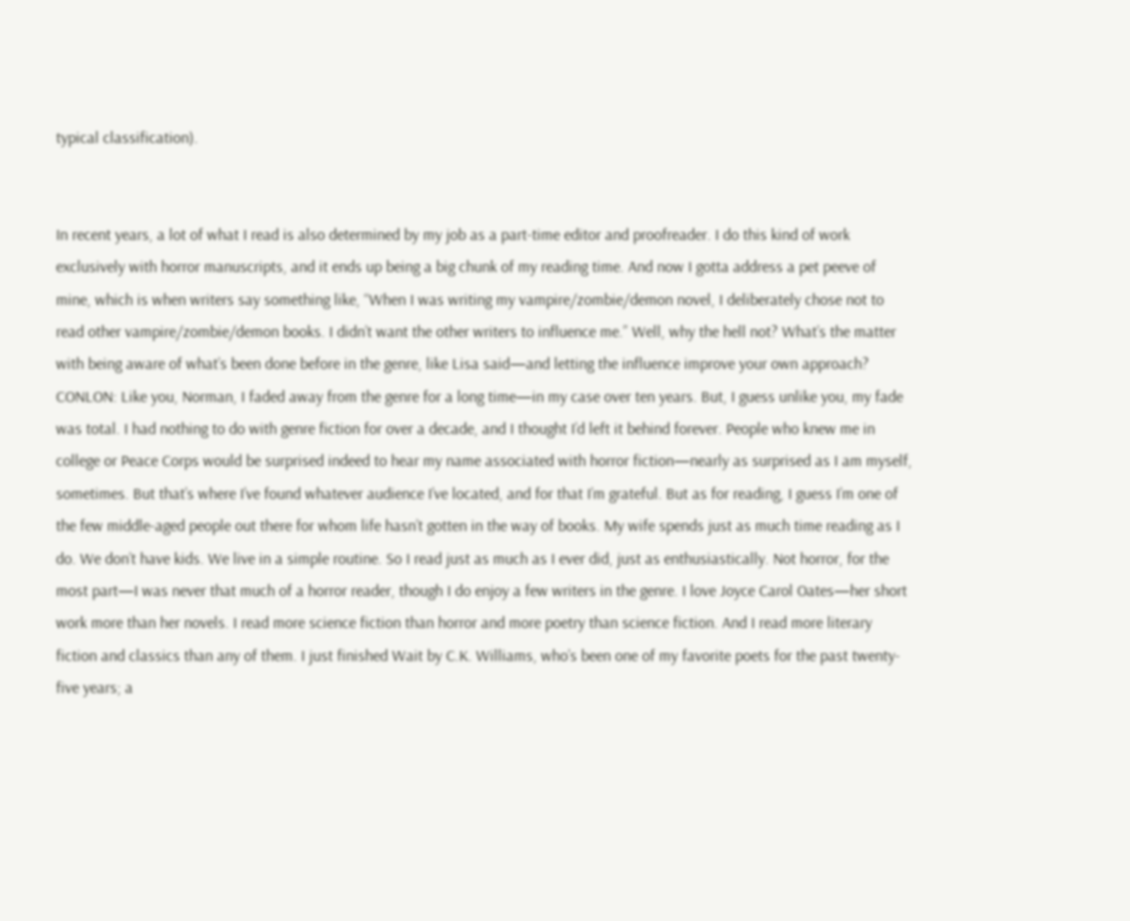typical classification).


In recent years, a lot of what I read is also determined by my job as a part-time editor and proofreader. I do this kind of work exclusively with horror manuscripts, and it ends up being a big chunk of my reading time. And now I gotta address a pet peeve of mine, which is when writers say something like, “When I was writing my vampire/zombie/demon novel, I deliberately chose not to read other vampire/zombie/demon books. I didn’t want the other writers to influence me.” Well, why the hell not? What’s the matter with being aware of what’s been done before in the genre, like Lisa said—and letting the influence improve your own approach? CONLON: Like you, Norman, I faded away from the genre for a long time—in my case over ten years. But, I guess unlike you, my fade was total. I had nothing to do with genre fiction for over a decade, and I thought I’d left it behind forever. People who knew me in college or Peace Corps would be surprised indeed to hear my name associated with horror fiction—nearly as surprised as I am myself, sometimes. But that’s where I’ve found whatever audience I’ve located, and for that I’m grateful. But as for reading, I guess I’m one of the few middle-aged people out there for whom life hasn’t gotten in the way of books. My wife spends just as much time reading as I do. We don’t have kids. We live in a simple routine. So I read just as much as I ever did, just as enthusiastically. Not horror, for the most part—I was never that much of a horror reader, though I do enjoy a few writers in the genre. I love Joyce Carol Oates—her short work more than her novels. I read more science fiction than horror and more poetry than science fiction. And I read more literary fiction and classics than any of them. I just finished Wait by C.K. Williams, who’s been one of my favorite poets for the past twenty-five years; a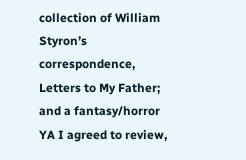collection of William Styron’s correspondence, Letters to My Father; and a fantasy/horror YA I agreed to review,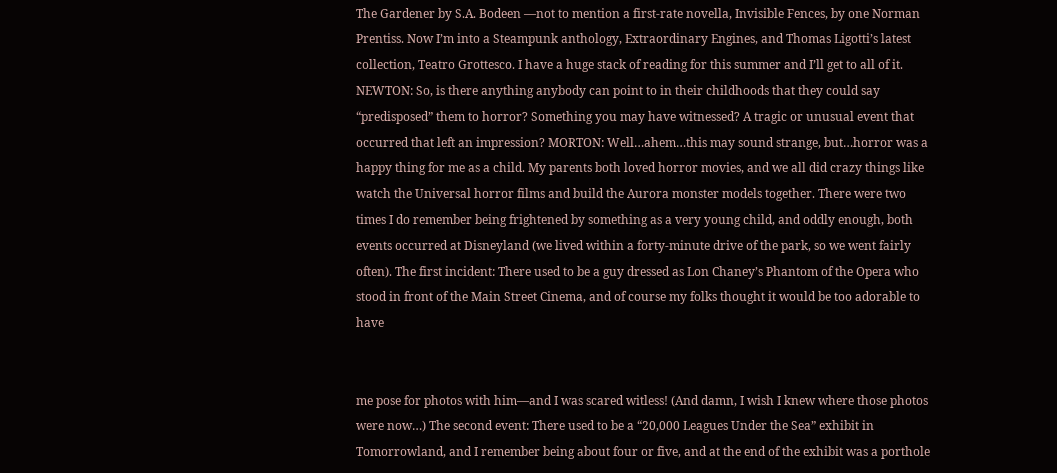The Gardener by S.A. Bodeen —not to mention a first-rate novella, Invisible Fences, by one Norman Prentiss. Now I’m into a Steampunk anthology, Extraordinary Engines, and Thomas Ligotti’s latest collection, Teatro Grottesco. I have a huge stack of reading for this summer and I’ll get to all of it. NEWTON: So, is there anything anybody can point to in their childhoods that they could say “predisposed” them to horror? Something you may have witnessed? A tragic or unusual event that occurred that left an impression? MORTON: Well…ahem…this may sound strange, but…horror was a happy thing for me as a child. My parents both loved horror movies, and we all did crazy things like watch the Universal horror films and build the Aurora monster models together. There were two times I do remember being frightened by something as a very young child, and oddly enough, both events occurred at Disneyland (we lived within a forty-minute drive of the park, so we went fairly often). The first incident: There used to be a guy dressed as Lon Chaney’s Phantom of the Opera who stood in front of the Main Street Cinema, and of course my folks thought it would be too adorable to have


me pose for photos with him—and I was scared witless! (And damn, I wish I knew where those photos were now…) The second event: There used to be a “20,000 Leagues Under the Sea” exhibit in Tomorrowland, and I remember being about four or five, and at the end of the exhibit was a porthole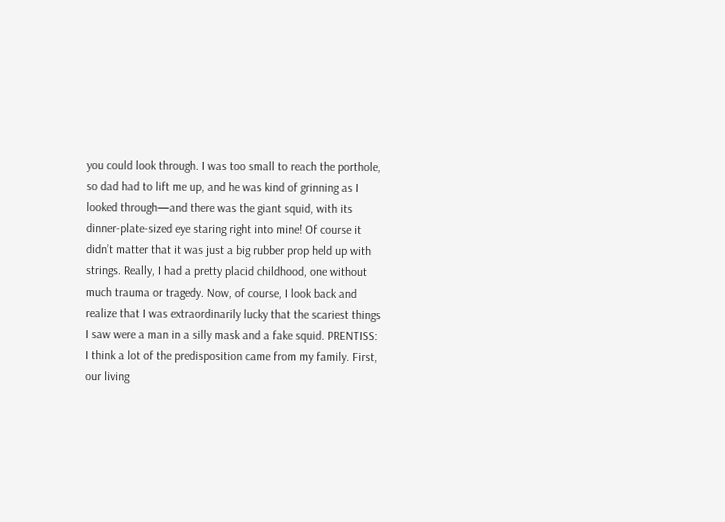you could look through. I was too small to reach the porthole, so dad had to lift me up, and he was kind of grinning as I looked through—and there was the giant squid, with its dinner-plate-sized eye staring right into mine! Of course it didn’t matter that it was just a big rubber prop held up with strings. Really, I had a pretty placid childhood, one without much trauma or tragedy. Now, of course, I look back and realize that I was extraordinarily lucky that the scariest things I saw were a man in a silly mask and a fake squid. PRENTISS: I think a lot of the predisposition came from my family. First, our living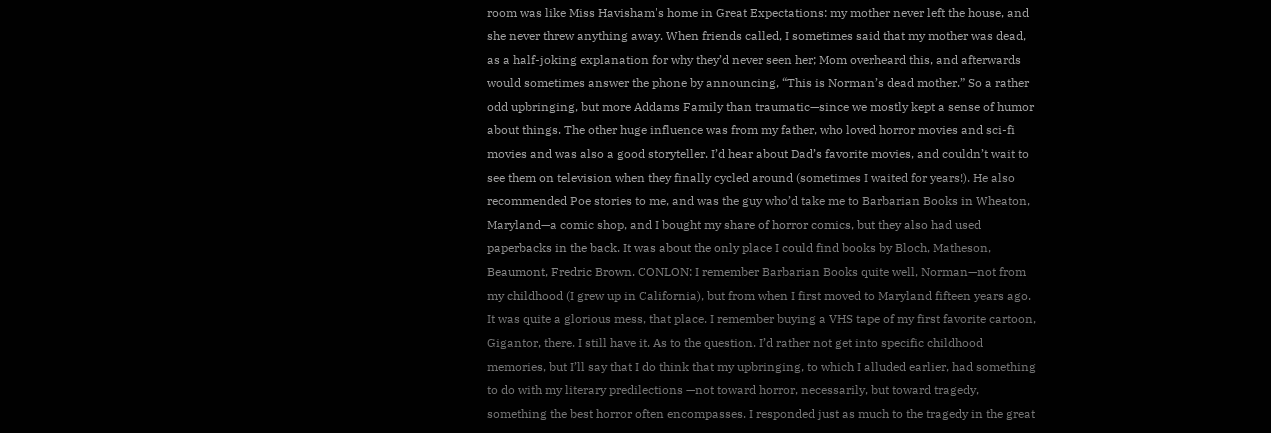room was like Miss Havisham's home in Great Expectations: my mother never left the house, and she never threw anything away. When friends called, I sometimes said that my mother was dead, as a half-joking explanation for why they’d never seen her; Mom overheard this, and afterwards would sometimes answer the phone by announcing, “This is Norman’s dead mother.” So a rather odd upbringing, but more Addams Family than traumatic—since we mostly kept a sense of humor about things. The other huge influence was from my father, who loved horror movies and sci-fi movies and was also a good storyteller. I’d hear about Dad’s favorite movies, and couldn’t wait to see them on television when they finally cycled around (sometimes I waited for years!). He also recommended Poe stories to me, and was the guy who’d take me to Barbarian Books in Wheaton, Maryland—a comic shop, and I bought my share of horror comics, but they also had used paperbacks in the back. It was about the only place I could find books by Bloch, Matheson, Beaumont, Fredric Brown. CONLON: I remember Barbarian Books quite well, Norman—not from my childhood (I grew up in California), but from when I first moved to Maryland fifteen years ago. It was quite a glorious mess, that place. I remember buying a VHS tape of my first favorite cartoon, Gigantor, there. I still have it. As to the question. I’d rather not get into specific childhood memories, but I’ll say that I do think that my upbringing, to which I alluded earlier, had something to do with my literary predilections —not toward horror, necessarily, but toward tragedy, something the best horror often encompasses. I responded just as much to the tragedy in the great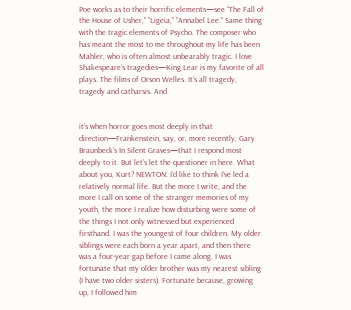Poe works as to their horrific elements—see “The Fall of the House of Usher,” “Ligeia,” “Annabel Lee.” Same thing with the tragic elements of Psycho. The composer who has meant the most to me throughout my life has been Mahler, who is often almost unbearably tragic. I love Shakespeare’s tragedies—King Lear is my favorite of all plays. The films of Orson Welles. It’s all tragedy, tragedy and catharsis. And


it’s when horror goes most deeply in that direction—Frankenstein, say, or, more recently, Gary Braunbeck’s In Silent Graves—that I respond most deeply to it. But let’s let the questioner in here. What about you, Kurt? NEWTON: I’d like to think I’ve led a relatively normal life. But the more I write, and the more I call on some of the stranger memories of my youth, the more I realize how disturbing were some of the things I not only witnessed but experienced firsthand. I was the youngest of four children. My older siblings were each born a year apart, and then there was a four-year gap before I came along. I was fortunate that my older brother was my nearest sibling (I have two older sisters). Fortunate because, growing up, I followed him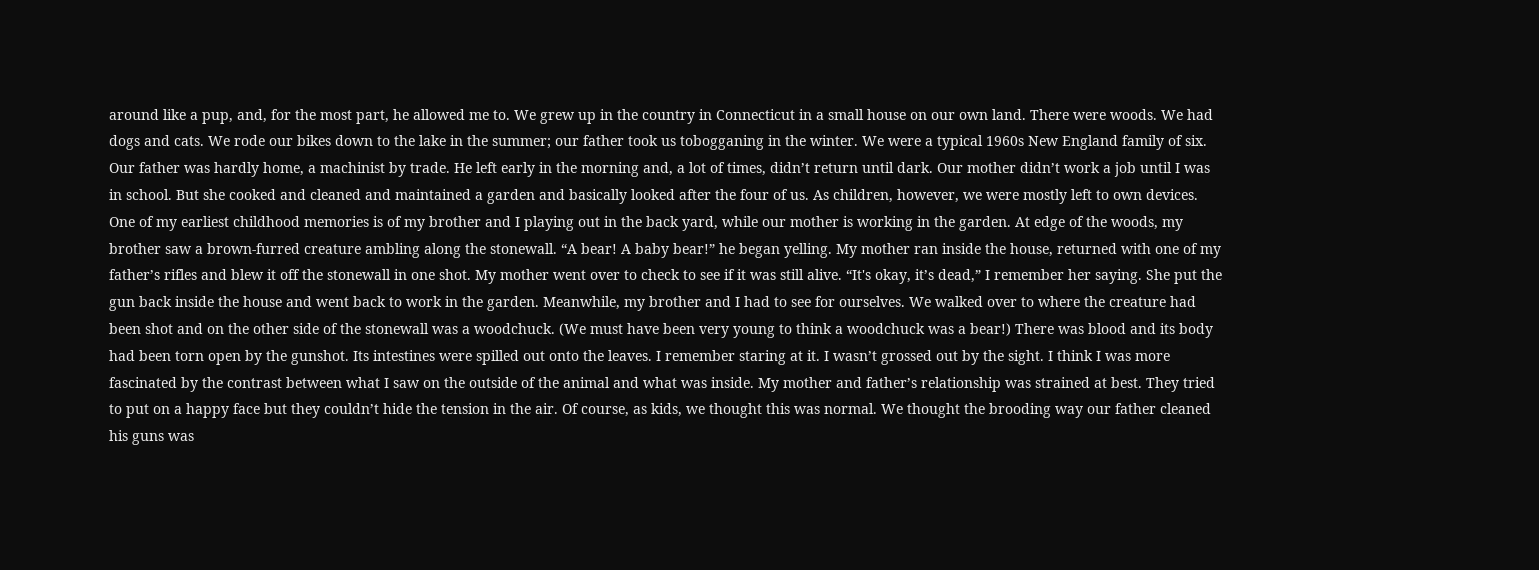around like a pup, and, for the most part, he allowed me to. We grew up in the country in Connecticut in a small house on our own land. There were woods. We had dogs and cats. We rode our bikes down to the lake in the summer; our father took us tobogganing in the winter. We were a typical 1960s New England family of six. Our father was hardly home, a machinist by trade. He left early in the morning and, a lot of times, didn’t return until dark. Our mother didn’t work a job until I was in school. But she cooked and cleaned and maintained a garden and basically looked after the four of us. As children, however, we were mostly left to own devices. One of my earliest childhood memories is of my brother and I playing out in the back yard, while our mother is working in the garden. At edge of the woods, my brother saw a brown-furred creature ambling along the stonewall. “A bear! A baby bear!” he began yelling. My mother ran inside the house, returned with one of my father’s rifles and blew it off the stonewall in one shot. My mother went over to check to see if it was still alive. “It's okay, it’s dead,” I remember her saying. She put the gun back inside the house and went back to work in the garden. Meanwhile, my brother and I had to see for ourselves. We walked over to where the creature had been shot and on the other side of the stonewall was a woodchuck. (We must have been very young to think a woodchuck was a bear!) There was blood and its body had been torn open by the gunshot. Its intestines were spilled out onto the leaves. I remember staring at it. I wasn’t grossed out by the sight. I think I was more fascinated by the contrast between what I saw on the outside of the animal and what was inside. My mother and father’s relationship was strained at best. They tried to put on a happy face but they couldn’t hide the tension in the air. Of course, as kids, we thought this was normal. We thought the brooding way our father cleaned his guns was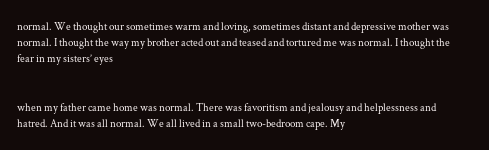normal. We thought our sometimes warm and loving, sometimes distant and depressive mother was normal. I thought the way my brother acted out and teased and tortured me was normal. I thought the fear in my sisters’ eyes


when my father came home was normal. There was favoritism and jealousy and helplessness and hatred. And it was all normal. We all lived in a small two-bedroom cape. My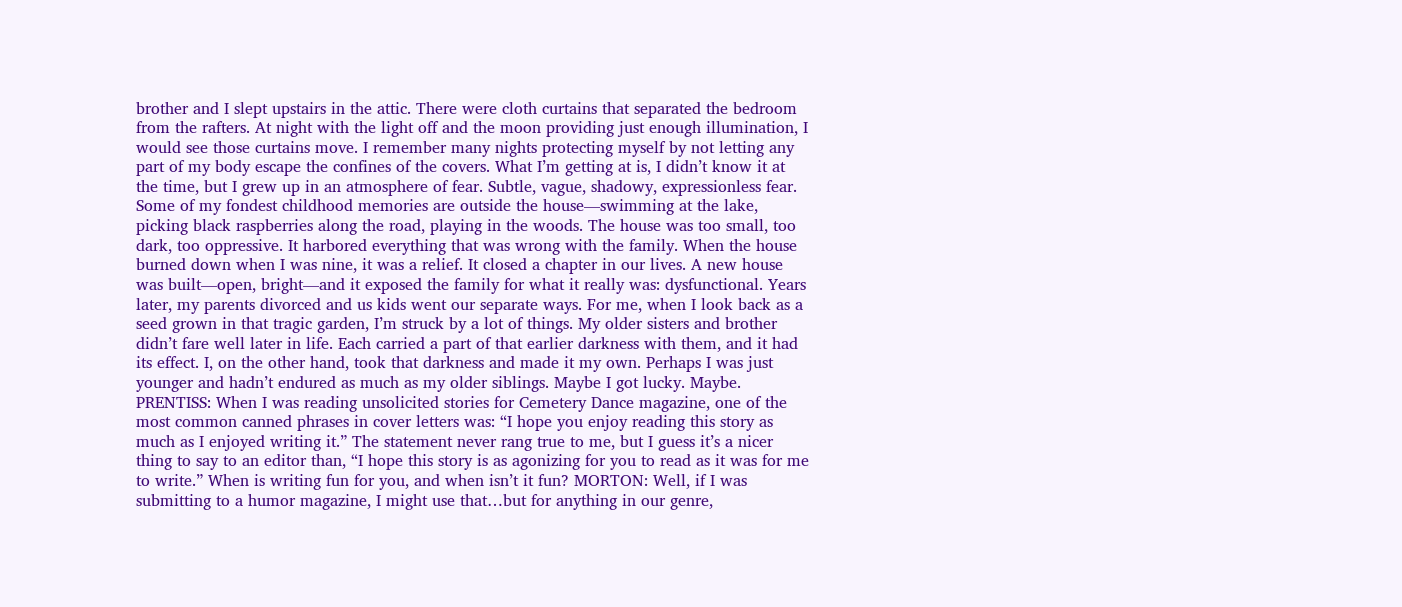brother and I slept upstairs in the attic. There were cloth curtains that separated the bedroom from the rafters. At night with the light off and the moon providing just enough illumination, I would see those curtains move. I remember many nights protecting myself by not letting any part of my body escape the confines of the covers. What I’m getting at is, I didn’t know it at the time, but I grew up in an atmosphere of fear. Subtle, vague, shadowy, expressionless fear. Some of my fondest childhood memories are outside the house—swimming at the lake, picking black raspberries along the road, playing in the woods. The house was too small, too dark, too oppressive. It harbored everything that was wrong with the family. When the house burned down when I was nine, it was a relief. It closed a chapter in our lives. A new house was built—open, bright—and it exposed the family for what it really was: dysfunctional. Years later, my parents divorced and us kids went our separate ways. For me, when I look back as a seed grown in that tragic garden, I’m struck by a lot of things. My older sisters and brother didn’t fare well later in life. Each carried a part of that earlier darkness with them, and it had its effect. I, on the other hand, took that darkness and made it my own. Perhaps I was just younger and hadn’t endured as much as my older siblings. Maybe I got lucky. Maybe. PRENTISS: When I was reading unsolicited stories for Cemetery Dance magazine, one of the most common canned phrases in cover letters was: “I hope you enjoy reading this story as much as I enjoyed writing it.” The statement never rang true to me, but I guess it’s a nicer thing to say to an editor than, “I hope this story is as agonizing for you to read as it was for me to write.” When is writing fun for you, and when isn’t it fun? MORTON: Well, if I was submitting to a humor magazine, I might use that…but for anything in our genre,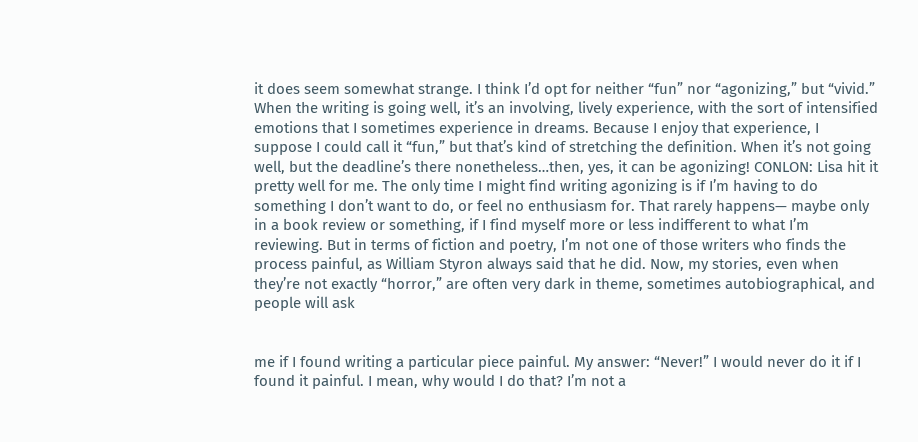it does seem somewhat strange. I think I’d opt for neither “fun” nor “agonizing,” but “vivid.” When the writing is going well, it’s an involving, lively experience, with the sort of intensified emotions that I sometimes experience in dreams. Because I enjoy that experience, I suppose I could call it “fun,” but that’s kind of stretching the definition. When it’s not going well, but the deadline’s there nonetheless…then, yes, it can be agonizing! CONLON: Lisa hit it pretty well for me. The only time I might find writing agonizing is if I’m having to do something I don’t want to do, or feel no enthusiasm for. That rarely happens— maybe only in a book review or something, if I find myself more or less indifferent to what I’m reviewing. But in terms of fiction and poetry, I’m not one of those writers who finds the process painful, as William Styron always said that he did. Now, my stories, even when they’re not exactly “horror,” are often very dark in theme, sometimes autobiographical, and people will ask


me if I found writing a particular piece painful. My answer: “Never!” I would never do it if I found it painful. I mean, why would I do that? I’m not a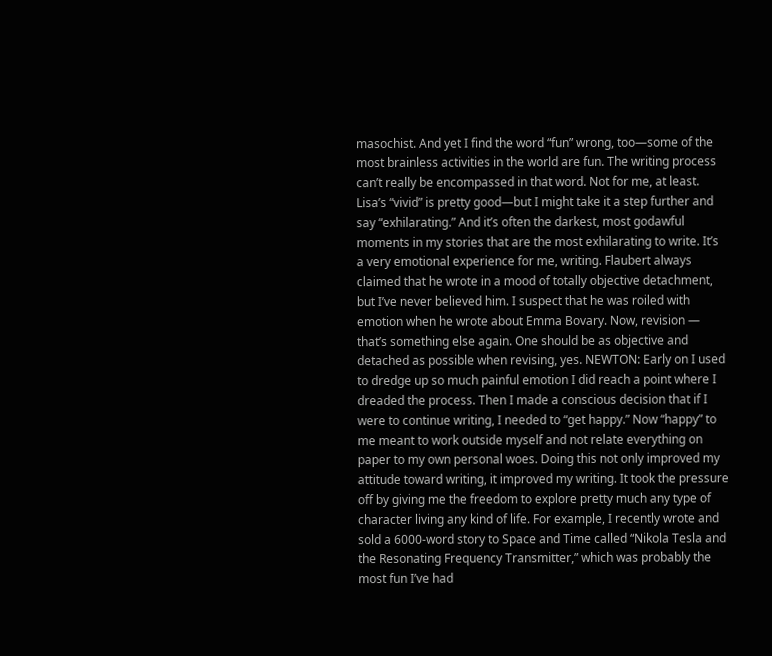masochist. And yet I find the word “fun” wrong, too—some of the most brainless activities in the world are fun. The writing process can’t really be encompassed in that word. Not for me, at least. Lisa’s “vivid” is pretty good—but I might take it a step further and say “exhilarating.” And it’s often the darkest, most godawful moments in my stories that are the most exhilarating to write. It’s a very emotional experience for me, writing. Flaubert always claimed that he wrote in a mood of totally objective detachment, but I’ve never believed him. I suspect that he was roiled with emotion when he wrote about Emma Bovary. Now, revision — that’s something else again. One should be as objective and detached as possible when revising, yes. NEWTON: Early on I used to dredge up so much painful emotion I did reach a point where I dreaded the process. Then I made a conscious decision that if I were to continue writing, I needed to “get happy.” Now “happy” to me meant to work outside myself and not relate everything on paper to my own personal woes. Doing this not only improved my attitude toward writing, it improved my writing. It took the pressure off by giving me the freedom to explore pretty much any type of character living any kind of life. For example, I recently wrote and sold a 6000-word story to Space and Time called “Nikola Tesla and the Resonating Frequency Transmitter,” which was probably the most fun I’ve had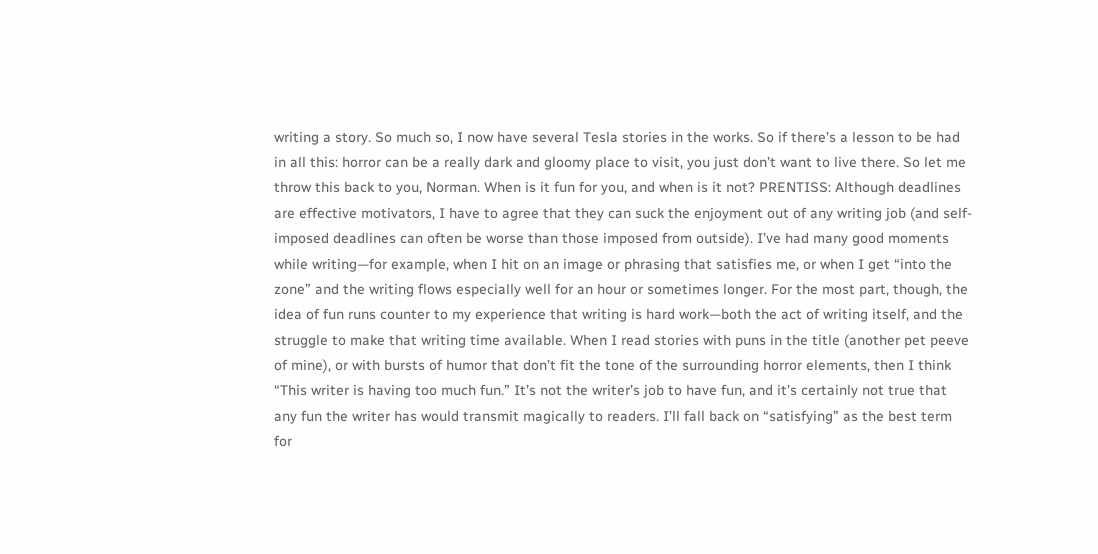writing a story. So much so, I now have several Tesla stories in the works. So if there’s a lesson to be had in all this: horror can be a really dark and gloomy place to visit, you just don’t want to live there. So let me throw this back to you, Norman. When is it fun for you, and when is it not? PRENTISS: Although deadlines are effective motivators, I have to agree that they can suck the enjoyment out of any writing job (and self-imposed deadlines can often be worse than those imposed from outside). I’ve had many good moments while writing—for example, when I hit on an image or phrasing that satisfies me, or when I get “into the zone” and the writing flows especially well for an hour or sometimes longer. For the most part, though, the idea of fun runs counter to my experience that writing is hard work—both the act of writing itself, and the struggle to make that writing time available. When I read stories with puns in the title (another pet peeve of mine), or with bursts of humor that don’t fit the tone of the surrounding horror elements, then I think “This writer is having too much fun.” It’s not the writer’s job to have fun, and it’s certainly not true that any fun the writer has would transmit magically to readers. I’ll fall back on “satisfying” as the best term for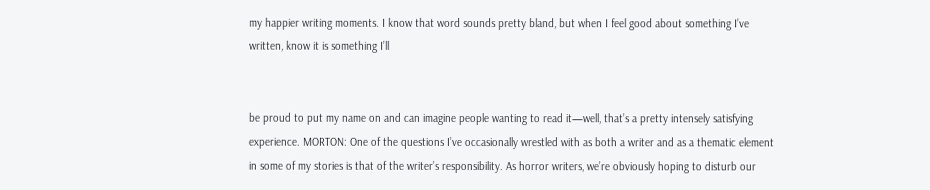my happier writing moments. I know that word sounds pretty bland, but when I feel good about something I’ve written, know it is something I’ll


be proud to put my name on and can imagine people wanting to read it—well, that’s a pretty intensely satisfying experience. MORTON: One of the questions I’ve occasionally wrestled with as both a writer and as a thematic element in some of my stories is that of the writer’s responsibility. As horror writers, we’re obviously hoping to disturb our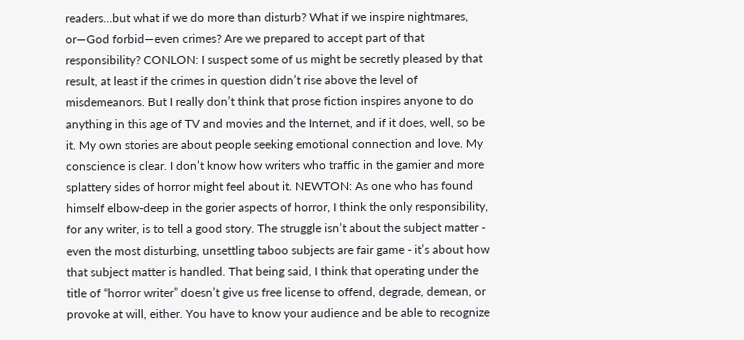readers…but what if we do more than disturb? What if we inspire nightmares, or—God forbid—even crimes? Are we prepared to accept part of that responsibility? CONLON: I suspect some of us might be secretly pleased by that result, at least if the crimes in question didn’t rise above the level of misdemeanors. But I really don’t think that prose fiction inspires anyone to do anything in this age of TV and movies and the Internet, and if it does, well, so be it. My own stories are about people seeking emotional connection and love. My conscience is clear. I don’t know how writers who traffic in the gamier and more splattery sides of horror might feel about it. NEWTON: As one who has found himself elbow-deep in the gorier aspects of horror, I think the only responsibility, for any writer, is to tell a good story. The struggle isn’t about the subject matter - even the most disturbing, unsettling taboo subjects are fair game - it’s about how that subject matter is handled. That being said, I think that operating under the title of “horror writer” doesn’t give us free license to offend, degrade, demean, or provoke at will, either. You have to know your audience and be able to recognize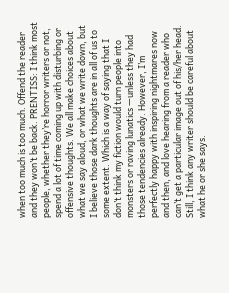when too much is too much. Offend the reader and they won’t be back. PRENTISS: I think most people, whether they’re horror writers or not, spend a lot of time coming up with disturbing or offensive thoughts. We all make choices about what we say aloud, or what we write down, but I believe those dark thoughts are in all of us to some extent. Which is a way of saying that I don’t think my fiction would turn people into monsters or raving lunatics —unless they had those tendencies already. However, I’m perfectly happy with inspiring nightmares now and then, and love hearing from a reader who can’t get a particular image out of his/her head. Still, I think any writer should be careful about what he or she says.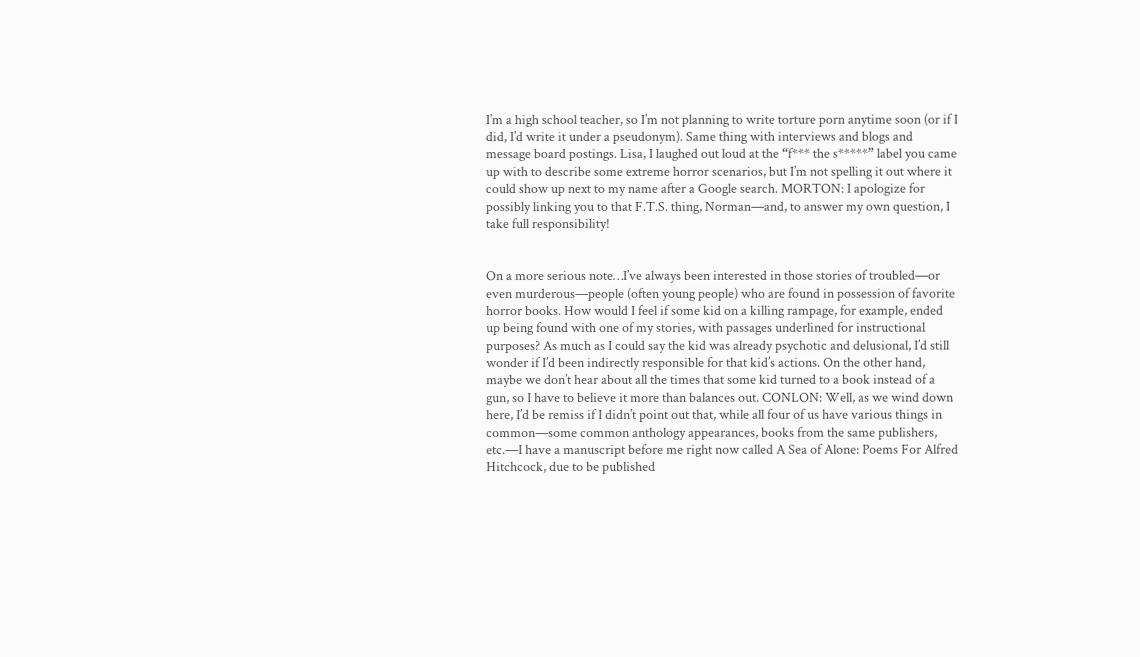I’m a high school teacher, so I’m not planning to write torture porn anytime soon (or if I did, I’d write it under a pseudonym). Same thing with interviews and blogs and message board postings. Lisa, I laughed out loud at the “f*** the s*****” label you came up with to describe some extreme horror scenarios, but I’m not spelling it out where it could show up next to my name after a Google search. MORTON: I apologize for possibly linking you to that F.T.S. thing, Norman—and, to answer my own question, I take full responsibility!


On a more serious note…I’ve always been interested in those stories of troubled—or even murderous—people (often young people) who are found in possession of favorite horror books. How would I feel if some kid on a killing rampage, for example, ended up being found with one of my stories, with passages underlined for instructional purposes? As much as I could say the kid was already psychotic and delusional, I’d still wonder if I’d been indirectly responsible for that kid’s actions. On the other hand, maybe we don’t hear about all the times that some kid turned to a book instead of a gun, so I have to believe it more than balances out. CONLON: Well, as we wind down here, I’d be remiss if I didn’t point out that, while all four of us have various things in common—some common anthology appearances, books from the same publishers, etc.—I have a manuscript before me right now called A Sea of Alone: Poems For Alfred Hitchcock, due to be published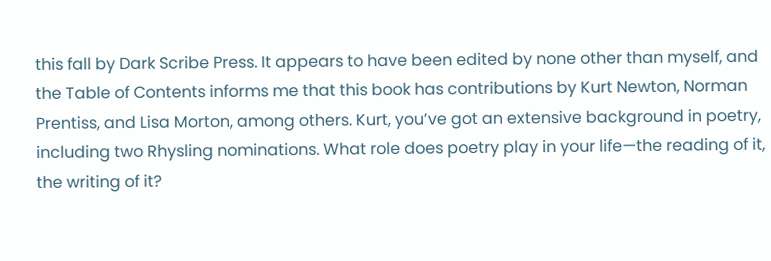this fall by Dark Scribe Press. It appears to have been edited by none other than myself, and the Table of Contents informs me that this book has contributions by Kurt Newton, Norman Prentiss, and Lisa Morton, among others. Kurt, you’ve got an extensive background in poetry, including two Rhysling nominations. What role does poetry play in your life—the reading of it, the writing of it?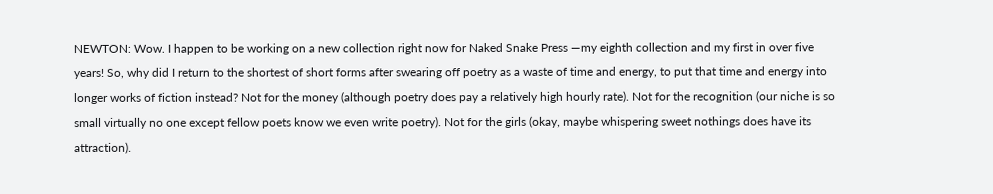NEWTON: Wow. I happen to be working on a new collection right now for Naked Snake Press —my eighth collection and my first in over five years! So, why did I return to the shortest of short forms after swearing off poetry as a waste of time and energy, to put that time and energy into longer works of fiction instead? Not for the money (although poetry does pay a relatively high hourly rate). Not for the recognition (our niche is so small virtually no one except fellow poets know we even write poetry). Not for the girls (okay, maybe whispering sweet nothings does have its attraction).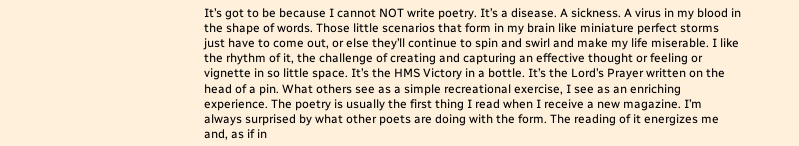It’s got to be because I cannot NOT write poetry. It’s a disease. A sickness. A virus in my blood in the shape of words. Those little scenarios that form in my brain like miniature perfect storms just have to come out, or else they’ll continue to spin and swirl and make my life miserable. I like the rhythm of it, the challenge of creating and capturing an effective thought or feeling or vignette in so little space. It’s the HMS Victory in a bottle. It’s the Lord’s Prayer written on the head of a pin. What others see as a simple recreational exercise, I see as an enriching experience. The poetry is usually the first thing I read when I receive a new magazine. I’m always surprised by what other poets are doing with the form. The reading of it energizes me and, as if in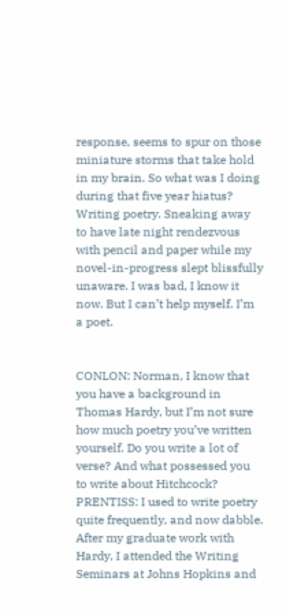response, seems to spur on those miniature storms that take hold in my brain. So what was I doing during that five year hiatus? Writing poetry. Sneaking away to have late night rendezvous with pencil and paper while my novel-in-progress slept blissfully unaware. I was bad, I know it now. But I can’t help myself. I’m a poet.


CONLON: Norman, I know that you have a background in Thomas Hardy, but I’m not sure how much poetry you’ve written yourself. Do you write a lot of verse? And what possessed you to write about Hitchcock? PRENTISS: I used to write poetry quite frequently, and now dabble. After my graduate work with Hardy, I attended the Writing Seminars at Johns Hopkins and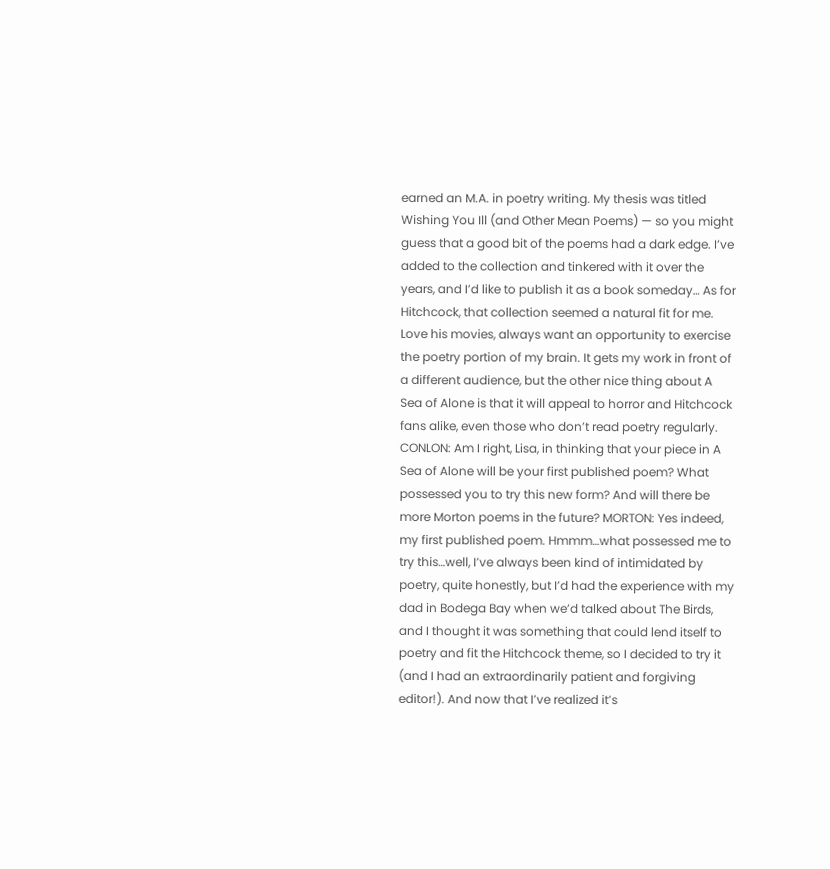earned an M.A. in poetry writing. My thesis was titled Wishing You Ill (and Other Mean Poems) — so you might guess that a good bit of the poems had a dark edge. I’ve added to the collection and tinkered with it over the years, and I’d like to publish it as a book someday… As for Hitchcock, that collection seemed a natural fit for me. Love his movies, always want an opportunity to exercise the poetry portion of my brain. It gets my work in front of a different audience, but the other nice thing about A Sea of Alone is that it will appeal to horror and Hitchcock fans alike, even those who don’t read poetry regularly. CONLON: Am I right, Lisa, in thinking that your piece in A Sea of Alone will be your first published poem? What possessed you to try this new form? And will there be more Morton poems in the future? MORTON: Yes indeed, my first published poem. Hmmm…what possessed me to try this…well, I’ve always been kind of intimidated by poetry, quite honestly, but I’d had the experience with my dad in Bodega Bay when we’d talked about The Birds, and I thought it was something that could lend itself to poetry and fit the Hitchcock theme, so I decided to try it (and I had an extraordinarily patient and forgiving editor!). And now that I’ve realized it’s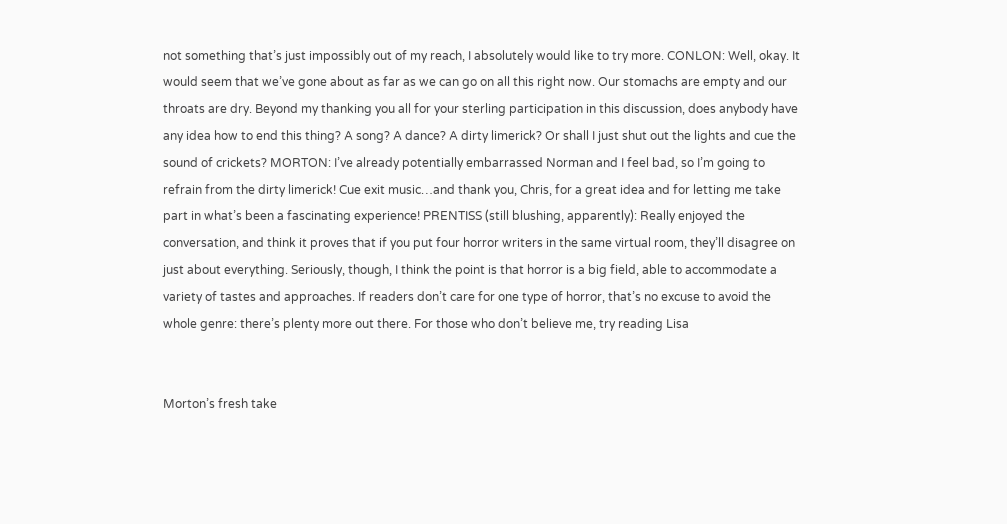not something that’s just impossibly out of my reach, I absolutely would like to try more. CONLON: Well, okay. It would seem that we’ve gone about as far as we can go on all this right now. Our stomachs are empty and our throats are dry. Beyond my thanking you all for your sterling participation in this discussion, does anybody have any idea how to end this thing? A song? A dance? A dirty limerick? Or shall I just shut out the lights and cue the sound of crickets? MORTON: I’ve already potentially embarrassed Norman and I feel bad, so I’m going to refrain from the dirty limerick! Cue exit music…and thank you, Chris, for a great idea and for letting me take part in what’s been a fascinating experience! PRENTISS (still blushing, apparently): Really enjoyed the conversation, and think it proves that if you put four horror writers in the same virtual room, they’ll disagree on just about everything. Seriously, though, I think the point is that horror is a big field, able to accommodate a variety of tastes and approaches. If readers don’t care for one type of horror, that’s no excuse to avoid the whole genre: there’s plenty more out there. For those who don’t believe me, try reading Lisa


Morton’s fresh take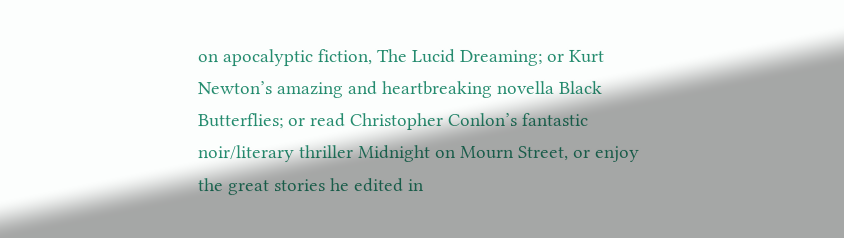on apocalyptic fiction, The Lucid Dreaming; or Kurt Newton’s amazing and heartbreaking novella Black Butterflies; or read Christopher Conlon’s fantastic noir/literary thriller Midnight on Mourn Street, or enjoy the great stories he edited in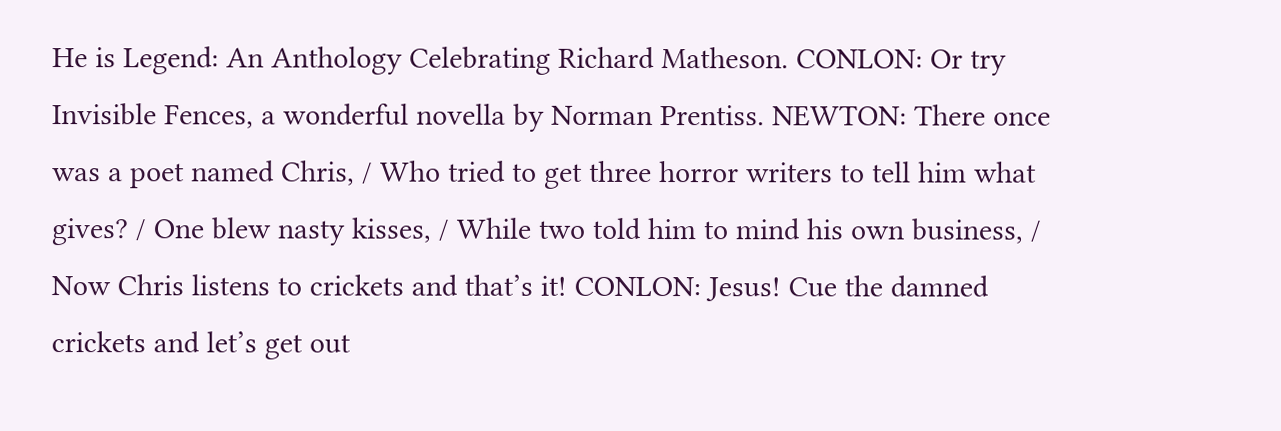He is Legend: An Anthology Celebrating Richard Matheson. CONLON: Or try Invisible Fences, a wonderful novella by Norman Prentiss. NEWTON: There once was a poet named Chris, / Who tried to get three horror writers to tell him what gives? / One blew nasty kisses, / While two told him to mind his own business, / Now Chris listens to crickets and that’s it! CONLON: Jesus! Cue the damned crickets and let’s get out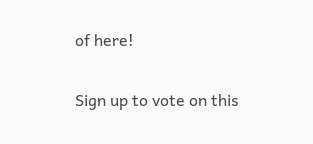of here!

Sign up to vote on this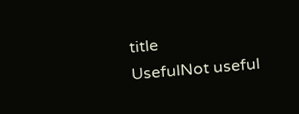title
UsefulNot useful